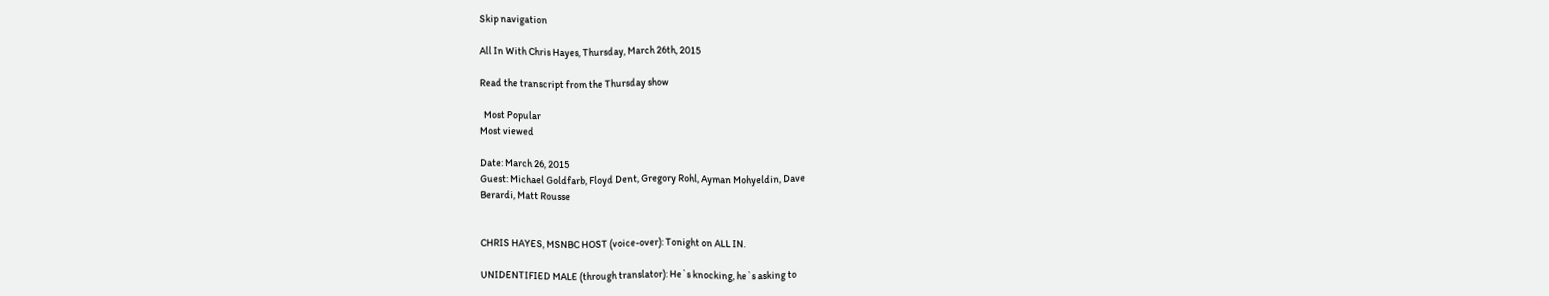Skip navigation

All In With Chris Hayes, Thursday, March 26th, 2015

Read the transcript from the Thursday show

  Most Popular
Most viewed

Date: March 26, 2015
Guest: Michael Goldfarb, Floyd Dent, Gregory Rohl, Ayman Mohyeldin, Dave
Berardi, Matt Rousse


CHRIS HAYES, MSNBC HOST (voice-over): Tonight on ALL IN.

UNIDENTIFIED MALE (through translator): He`s knocking, he`s asking to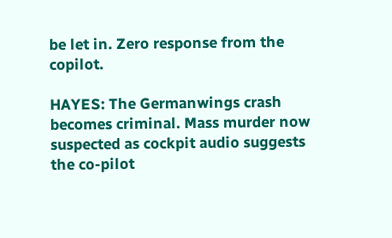be let in. Zero response from the copilot.

HAYES: The Germanwings crash becomes criminal. Mass murder now
suspected as cockpit audio suggests the co-pilot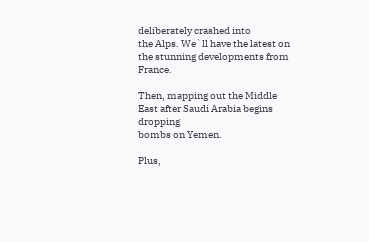deliberately crashed into
the Alps. We`ll have the latest on the stunning developments from France.

Then, mapping out the Middle East after Saudi Arabia begins dropping
bombs on Yemen.

Plus,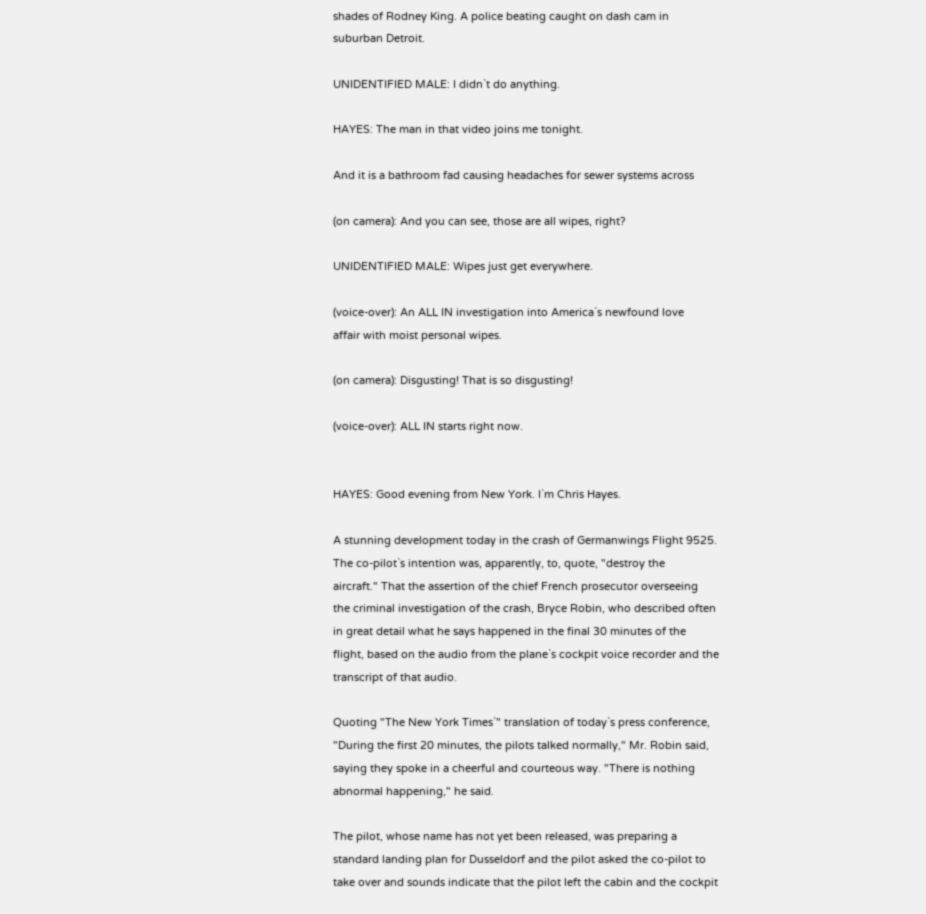shades of Rodney King. A police beating caught on dash cam in
suburban Detroit.

UNIDENTIFIED MALE: I didn`t do anything.

HAYES: The man in that video joins me tonight.

And it is a bathroom fad causing headaches for sewer systems across

(on camera): And you can see, those are all wipes, right?

UNIDENTIFIED MALE: Wipes just get everywhere.

(voice-over): An ALL IN investigation into America`s newfound love
affair with moist personal wipes.

(on camera): Disgusting! That is so disgusting!

(voice-over): ALL IN starts right now.


HAYES: Good evening from New York. I`m Chris Hayes.

A stunning development today in the crash of Germanwings Flight 9525.
The co-pilot`s intention was, apparently, to, quote, "destroy the
aircraft." That the assertion of the chief French prosecutor overseeing
the criminal investigation of the crash, Bryce Robin, who described often
in great detail what he says happened in the final 30 minutes of the
flight, based on the audio from the plane`s cockpit voice recorder and the
transcript of that audio.

Quoting "The New York Times`" translation of today`s press conference,
"During the first 20 minutes, the pilots talked normally," Mr. Robin said,
saying they spoke in a cheerful and courteous way. "There is nothing
abnormal happening," he said.

The pilot, whose name has not yet been released, was preparing a
standard landing plan for Dusseldorf and the pilot asked the co-pilot to
take over and sounds indicate that the pilot left the cabin and the cockpit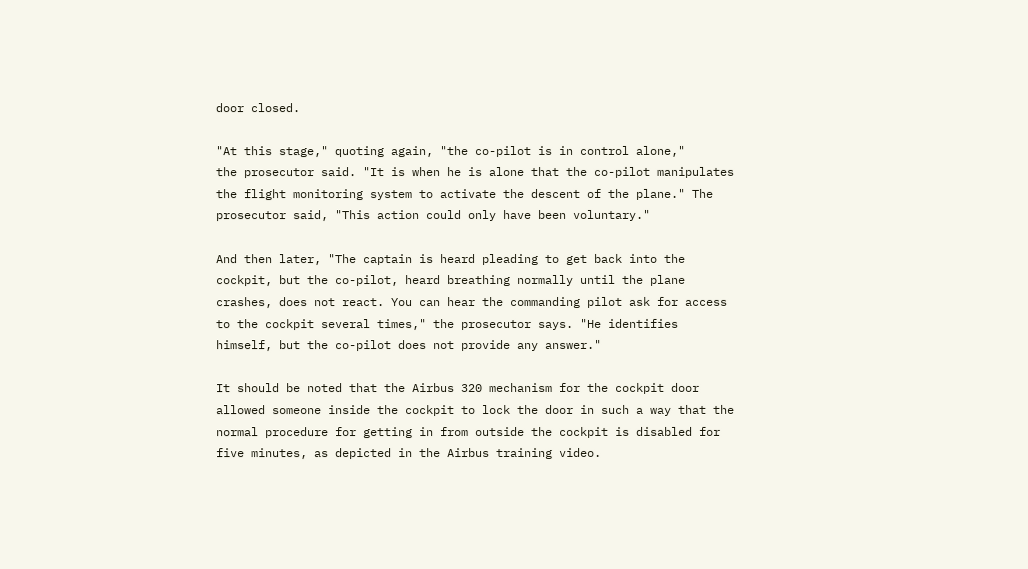door closed.

"At this stage," quoting again, "the co-pilot is in control alone,"
the prosecutor said. "It is when he is alone that the co-pilot manipulates
the flight monitoring system to activate the descent of the plane." The
prosecutor said, "This action could only have been voluntary."

And then later, "The captain is heard pleading to get back into the
cockpit, but the co-pilot, heard breathing normally until the plane
crashes, does not react. You can hear the commanding pilot ask for access
to the cockpit several times," the prosecutor says. "He identifies
himself, but the co-pilot does not provide any answer."

It should be noted that the Airbus 320 mechanism for the cockpit door
allowed someone inside the cockpit to lock the door in such a way that the
normal procedure for getting in from outside the cockpit is disabled for
five minutes, as depicted in the Airbus training video.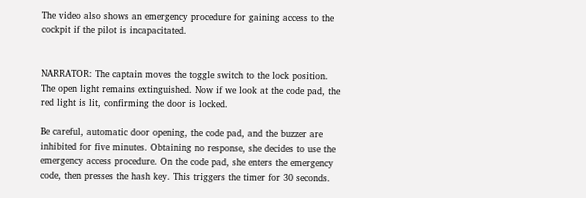The video also shows an emergency procedure for gaining access to the
cockpit if the pilot is incapacitated.


NARRATOR: The captain moves the toggle switch to the lock position.
The open light remains extinguished. Now if we look at the code pad, the
red light is lit, confirming the door is locked.

Be careful, automatic door opening, the code pad, and the buzzer are
inhibited for five minutes. Obtaining no response, she decides to use the
emergency access procedure. On the code pad, she enters the emergency
code, then presses the hash key. This triggers the timer for 30 seconds.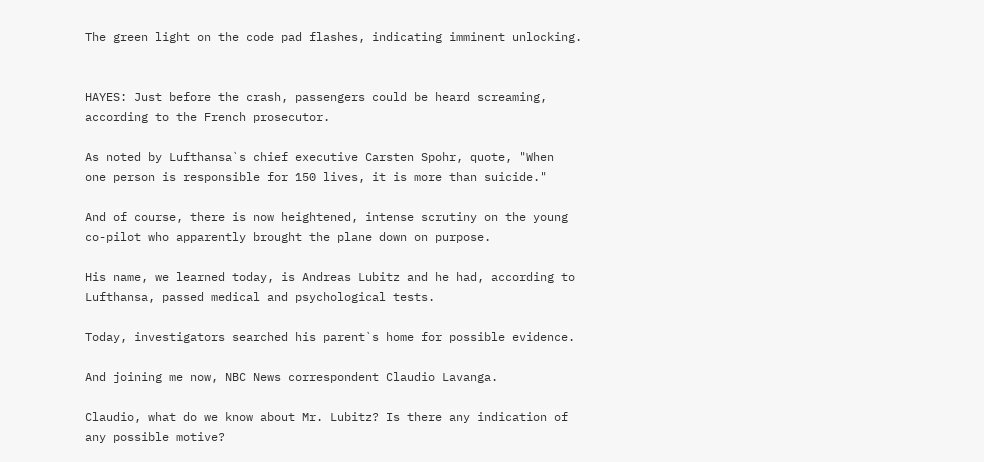The green light on the code pad flashes, indicating imminent unlocking.


HAYES: Just before the crash, passengers could be heard screaming,
according to the French prosecutor.

As noted by Lufthansa`s chief executive Carsten Spohr, quote, "When
one person is responsible for 150 lives, it is more than suicide."

And of course, there is now heightened, intense scrutiny on the young
co-pilot who apparently brought the plane down on purpose.

His name, we learned today, is Andreas Lubitz and he had, according to
Lufthansa, passed medical and psychological tests.

Today, investigators searched his parent`s home for possible evidence.

And joining me now, NBC News correspondent Claudio Lavanga.

Claudio, what do we know about Mr. Lubitz? Is there any indication of
any possible motive?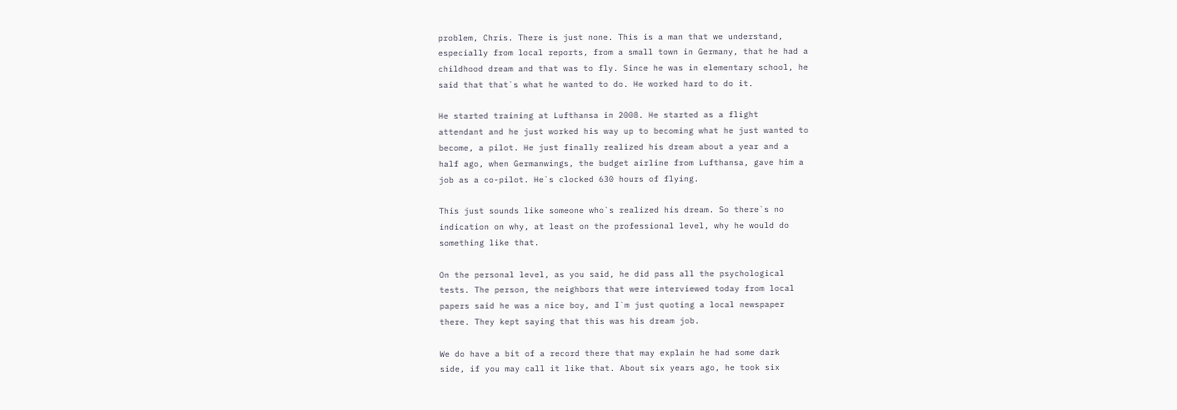problem, Chris. There is just none. This is a man that we understand,
especially from local reports, from a small town in Germany, that he had a
childhood dream and that was to fly. Since he was in elementary school, he
said that that`s what he wanted to do. He worked hard to do it.

He started training at Lufthansa in 2008. He started as a flight
attendant and he just worked his way up to becoming what he just wanted to
become, a pilot. He just finally realized his dream about a year and a
half ago, when Germanwings, the budget airline from Lufthansa, gave him a
job as a co-pilot. He`s clocked 630 hours of flying.

This just sounds like someone who`s realized his dream. So there`s no
indication on why, at least on the professional level, why he would do
something like that.

On the personal level, as you said, he did pass all the psychological
tests. The person, the neighbors that were interviewed today from local
papers said he was a nice boy, and I`m just quoting a local newspaper
there. They kept saying that this was his dream job.

We do have a bit of a record there that may explain he had some dark
side, if you may call it like that. About six years ago, he took six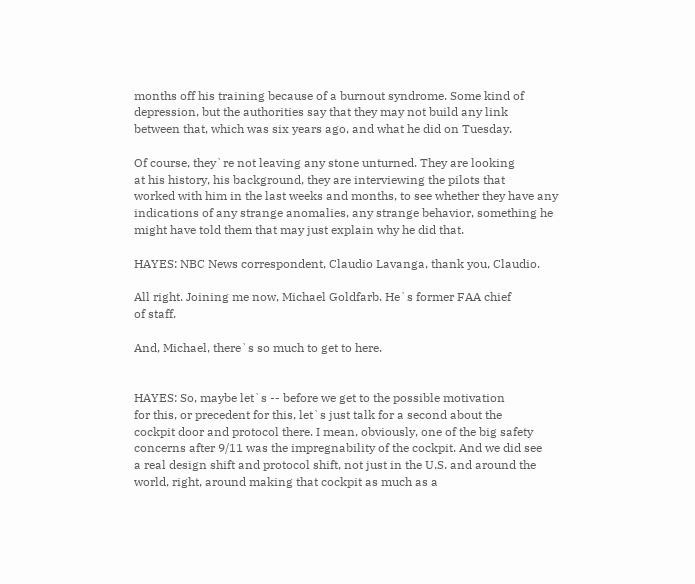months off his training because of a burnout syndrome. Some kind of
depression, but the authorities say that they may not build any link
between that, which was six years ago, and what he did on Tuesday.

Of course, they`re not leaving any stone unturned. They are looking
at his history, his background, they are interviewing the pilots that
worked with him in the last weeks and months, to see whether they have any
indications of any strange anomalies, any strange behavior, something he
might have told them that may just explain why he did that.

HAYES: NBC News correspondent, Claudio Lavanga, thank you, Claudio.

All right. Joining me now, Michael Goldfarb. He`s former FAA chief
of staff.

And, Michael, there`s so much to get to here.


HAYES: So, maybe let`s -- before we get to the possible motivation
for this, or precedent for this, let`s just talk for a second about the
cockpit door and protocol there. I mean, obviously, one of the big safety
concerns after 9/11 was the impregnability of the cockpit. And we did see
a real design shift and protocol shift, not just in the U.S. and around the
world, right, around making that cockpit as much as a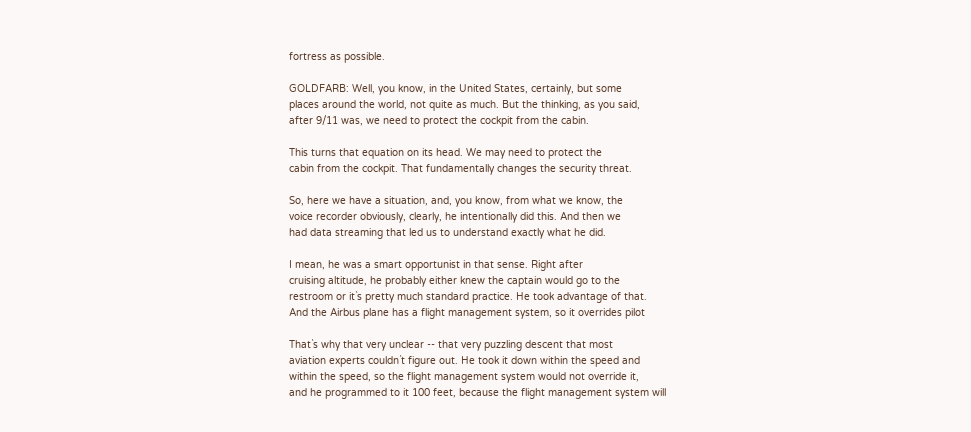fortress as possible.

GOLDFARB: Well, you know, in the United States, certainly, but some
places around the world, not quite as much. But the thinking, as you said,
after 9/11 was, we need to protect the cockpit from the cabin.

This turns that equation on its head. We may need to protect the
cabin from the cockpit. That fundamentally changes the security threat.

So, here we have a situation, and, you know, from what we know, the
voice recorder obviously, clearly, he intentionally did this. And then we
had data streaming that led us to understand exactly what he did.

I mean, he was a smart opportunist in that sense. Right after
cruising altitude, he probably either knew the captain would go to the
restroom or it`s pretty much standard practice. He took advantage of that.
And the Airbus plane has a flight management system, so it overrides pilot

That`s why that very unclear -- that very puzzling descent that most
aviation experts couldn`t figure out. He took it down within the speed and
within the speed, so the flight management system would not override it,
and he programmed to it 100 feet, because the flight management system will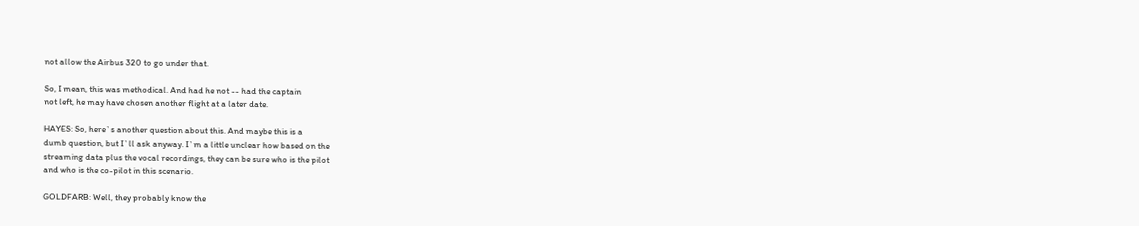not allow the Airbus 320 to go under that.

So, I mean, this was methodical. And had he not -- had the captain
not left, he may have chosen another flight at a later date.

HAYES: So, here`s another question about this. And maybe this is a
dumb question, but I`ll ask anyway. I`m a little unclear how based on the
streaming data plus the vocal recordings, they can be sure who is the pilot
and who is the co-pilot in this scenario.

GOLDFARB: Well, they probably know the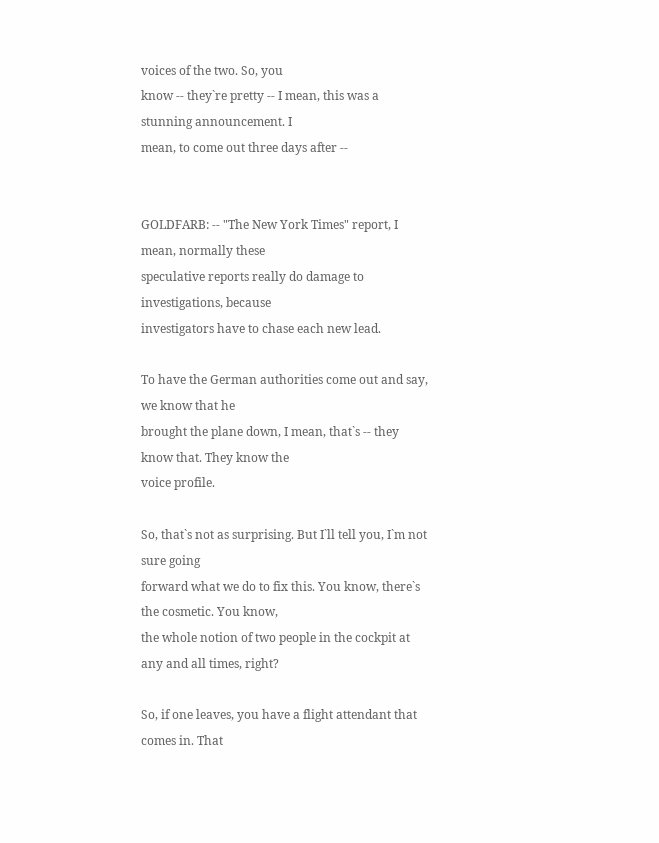voices of the two. So, you
know -- they`re pretty -- I mean, this was a stunning announcement. I
mean, to come out three days after --


GOLDFARB: -- "The New York Times" report, I mean, normally these
speculative reports really do damage to investigations, because
investigators have to chase each new lead.

To have the German authorities come out and say, we know that he
brought the plane down, I mean, that`s -- they know that. They know the
voice profile.

So, that`s not as surprising. But I`ll tell you, I`m not sure going
forward what we do to fix this. You know, there`s the cosmetic. You know,
the whole notion of two people in the cockpit at any and all times, right?

So, if one leaves, you have a flight attendant that comes in. That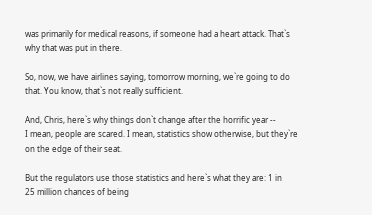was primarily for medical reasons, if someone had a heart attack. That`s
why that was put in there.

So, now, we have airlines saying, tomorrow morning, we`re going to do
that. You know, that`s not really sufficient.

And, Chris, here`s why things don`t change after the horrific year --
I mean, people are scared. I mean, statistics show otherwise, but they`re
on the edge of their seat.

But the regulators use those statistics and here`s what they are: 1 in
25 million chances of being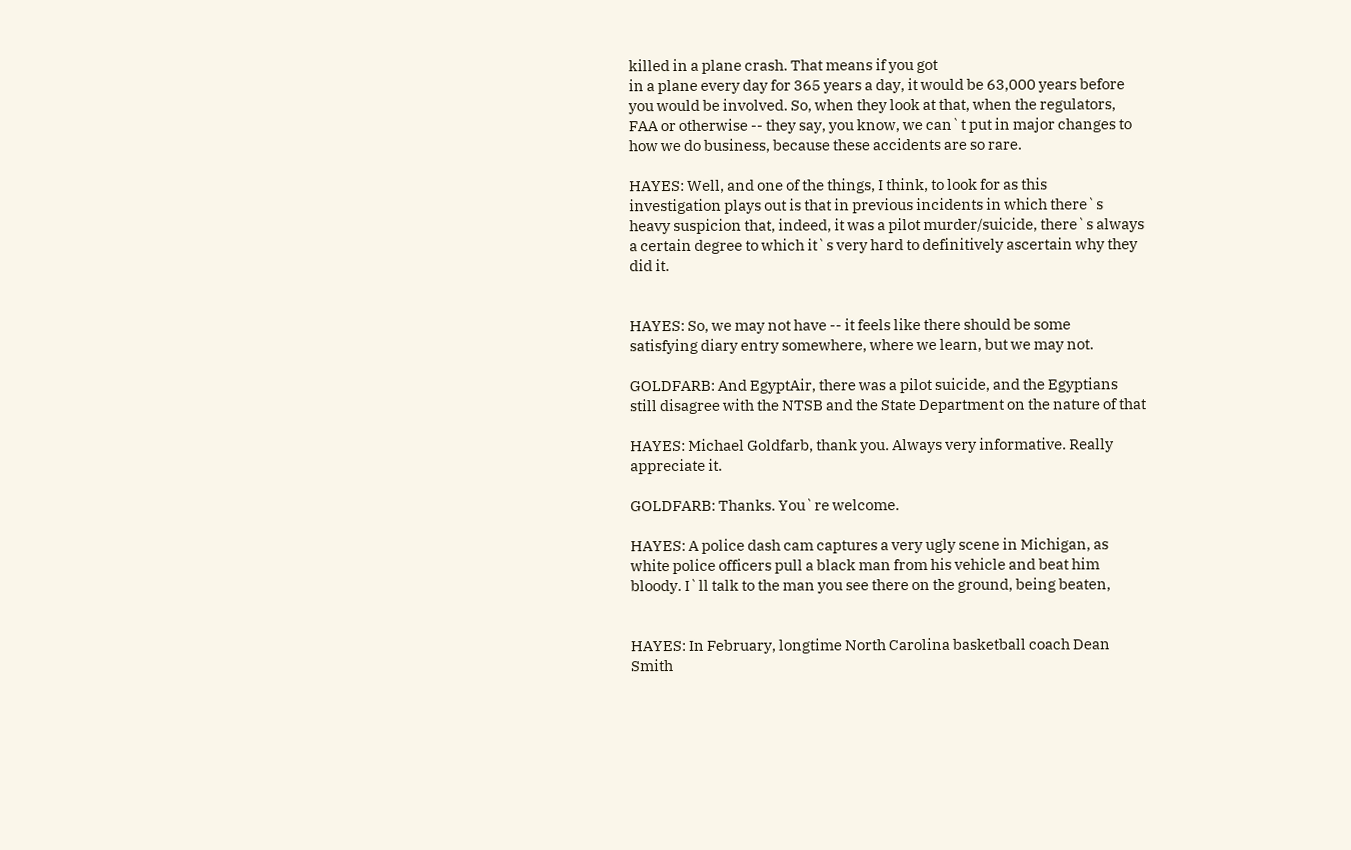killed in a plane crash. That means if you got
in a plane every day for 365 years a day, it would be 63,000 years before
you would be involved. So, when they look at that, when the regulators,
FAA or otherwise -- they say, you know, we can`t put in major changes to
how we do business, because these accidents are so rare.

HAYES: Well, and one of the things, I think, to look for as this
investigation plays out is that in previous incidents in which there`s
heavy suspicion that, indeed, it was a pilot murder/suicide, there`s always
a certain degree to which it`s very hard to definitively ascertain why they
did it.


HAYES: So, we may not have -- it feels like there should be some
satisfying diary entry somewhere, where we learn, but we may not.

GOLDFARB: And EgyptAir, there was a pilot suicide, and the Egyptians
still disagree with the NTSB and the State Department on the nature of that

HAYES: Michael Goldfarb, thank you. Always very informative. Really
appreciate it.

GOLDFARB: Thanks. You`re welcome.

HAYES: A police dash cam captures a very ugly scene in Michigan, as
white police officers pull a black man from his vehicle and beat him
bloody. I`ll talk to the man you see there on the ground, being beaten,


HAYES: In February, longtime North Carolina basketball coach Dean
Smith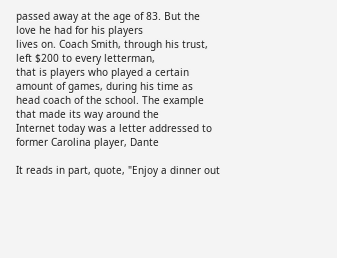passed away at the age of 83. But the love he had for his players
lives on. Coach Smith, through his trust, left $200 to every letterman,
that is players who played a certain amount of games, during his time as
head coach of the school. The example that made its way around the
Internet today was a letter addressed to former Carolina player, Dante

It reads in part, quote, "Enjoy a dinner out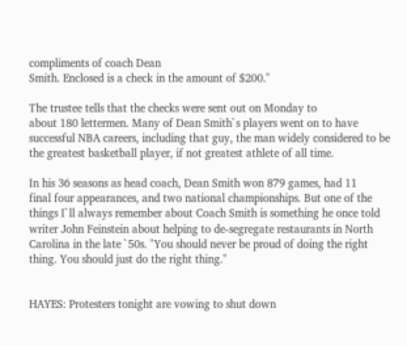compliments of coach Dean
Smith. Enclosed is a check in the amount of $200."

The trustee tells that the checks were sent out on Monday to
about 180 lettermen. Many of Dean Smith`s players went on to have
successful NBA careers, including that guy, the man widely considered to be
the greatest basketball player, if not greatest athlete of all time.

In his 36 seasons as head coach, Dean Smith won 879 games, had 11
final four appearances, and two national championships. But one of the
things I`ll always remember about Coach Smith is something he once told
writer John Feinstein about helping to de-segregate restaurants in North
Carolina in the late `50s. "You should never be proud of doing the right
thing. You should just do the right thing."


HAYES: Protesters tonight are vowing to shut down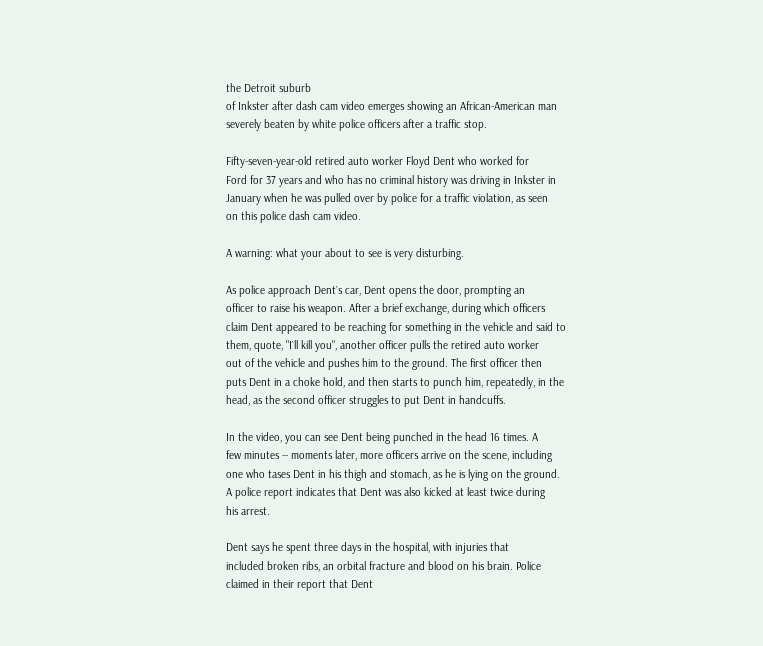the Detroit suburb
of Inkster after dash cam video emerges showing an African-American man
severely beaten by white police officers after a traffic stop.

Fifty-seven-year-old retired auto worker Floyd Dent who worked for
Ford for 37 years and who has no criminal history was driving in Inkster in
January when he was pulled over by police for a traffic violation, as seen
on this police dash cam video.

A warning: what your about to see is very disturbing.

As police approach Dent`s car, Dent opens the door, prompting an
officer to raise his weapon. After a brief exchange, during which officers
claim Dent appeared to be reaching for something in the vehicle and said to
them, quote, "I`ll kill you", another officer pulls the retired auto worker
out of the vehicle and pushes him to the ground. The first officer then
puts Dent in a choke hold, and then starts to punch him, repeatedly, in the
head, as the second officer struggles to put Dent in handcuffs.

In the video, you can see Dent being punched in the head 16 times. A
few minutes -- moments later, more officers arrive on the scene, including
one who tases Dent in his thigh and stomach, as he is lying on the ground.
A police report indicates that Dent was also kicked at least twice during
his arrest.

Dent says he spent three days in the hospital, with injuries that
included broken ribs, an orbital fracture and blood on his brain. Police
claimed in their report that Dent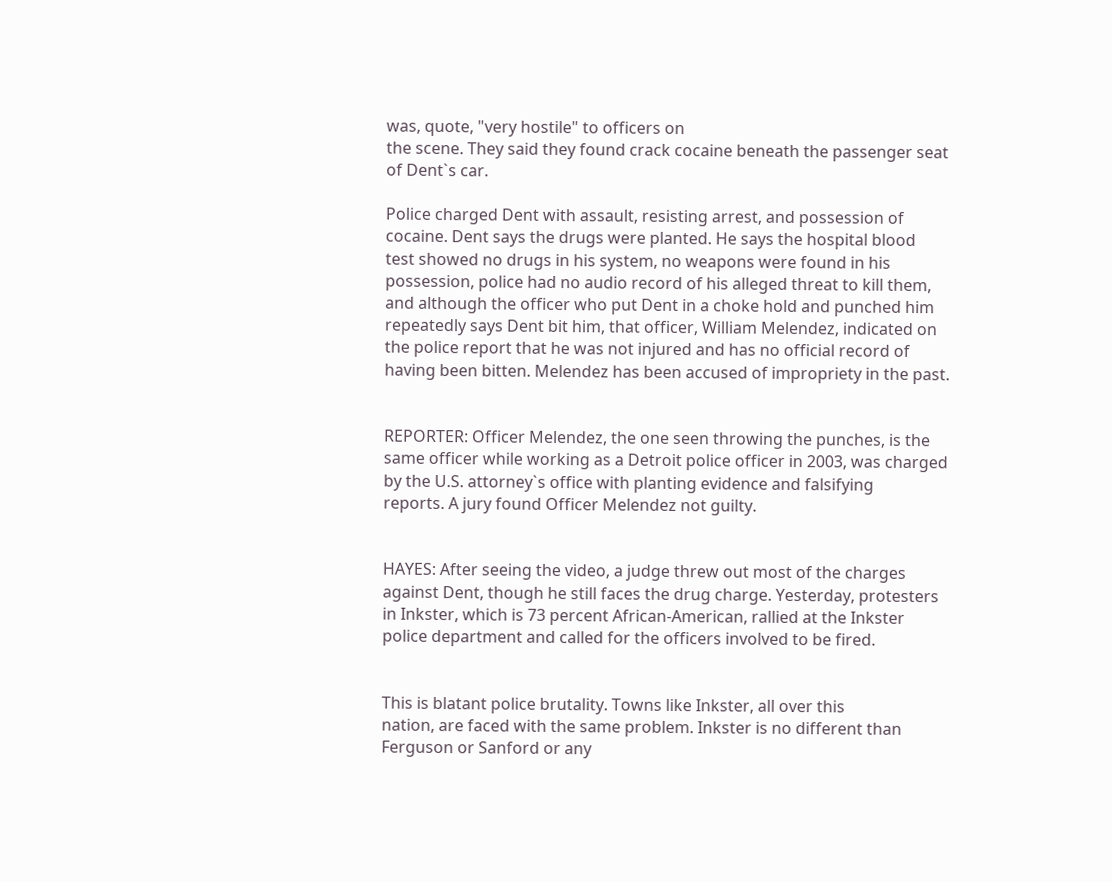was, quote, "very hostile" to officers on
the scene. They said they found crack cocaine beneath the passenger seat
of Dent`s car.

Police charged Dent with assault, resisting arrest, and possession of
cocaine. Dent says the drugs were planted. He says the hospital blood
test showed no drugs in his system, no weapons were found in his
possession, police had no audio record of his alleged threat to kill them,
and although the officer who put Dent in a choke hold and punched him
repeatedly says Dent bit him, that officer, William Melendez, indicated on
the police report that he was not injured and has no official record of
having been bitten. Melendez has been accused of impropriety in the past.


REPORTER: Officer Melendez, the one seen throwing the punches, is the
same officer while working as a Detroit police officer in 2003, was charged
by the U.S. attorney`s office with planting evidence and falsifying
reports. A jury found Officer Melendez not guilty.


HAYES: After seeing the video, a judge threw out most of the charges
against Dent, though he still faces the drug charge. Yesterday, protesters
in Inkster, which is 73 percent African-American, rallied at the Inkster
police department and called for the officers involved to be fired.


This is blatant police brutality. Towns like Inkster, all over this
nation, are faced with the same problem. Inkster is no different than
Ferguson or Sanford or any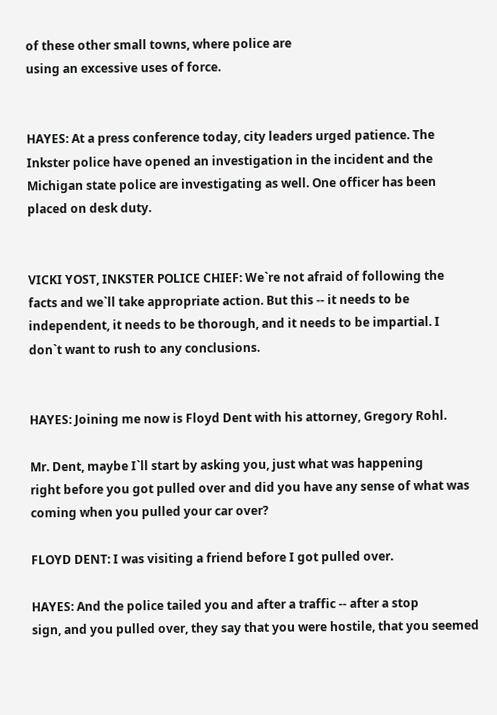of these other small towns, where police are
using an excessive uses of force.


HAYES: At a press conference today, city leaders urged patience. The
Inkster police have opened an investigation in the incident and the
Michigan state police are investigating as well. One officer has been
placed on desk duty.


VICKI YOST, INKSTER POLICE CHIEF: We`re not afraid of following the
facts and we`ll take appropriate action. But this -- it needs to be
independent, it needs to be thorough, and it needs to be impartial. I
don`t want to rush to any conclusions.


HAYES: Joining me now is Floyd Dent with his attorney, Gregory Rohl.

Mr. Dent, maybe I`ll start by asking you, just what was happening
right before you got pulled over and did you have any sense of what was
coming when you pulled your car over?

FLOYD DENT: I was visiting a friend before I got pulled over.

HAYES: And the police tailed you and after a traffic -- after a stop
sign, and you pulled over, they say that you were hostile, that you seemed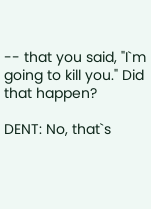-- that you said, "I`m going to kill you." Did that happen?

DENT: No, that`s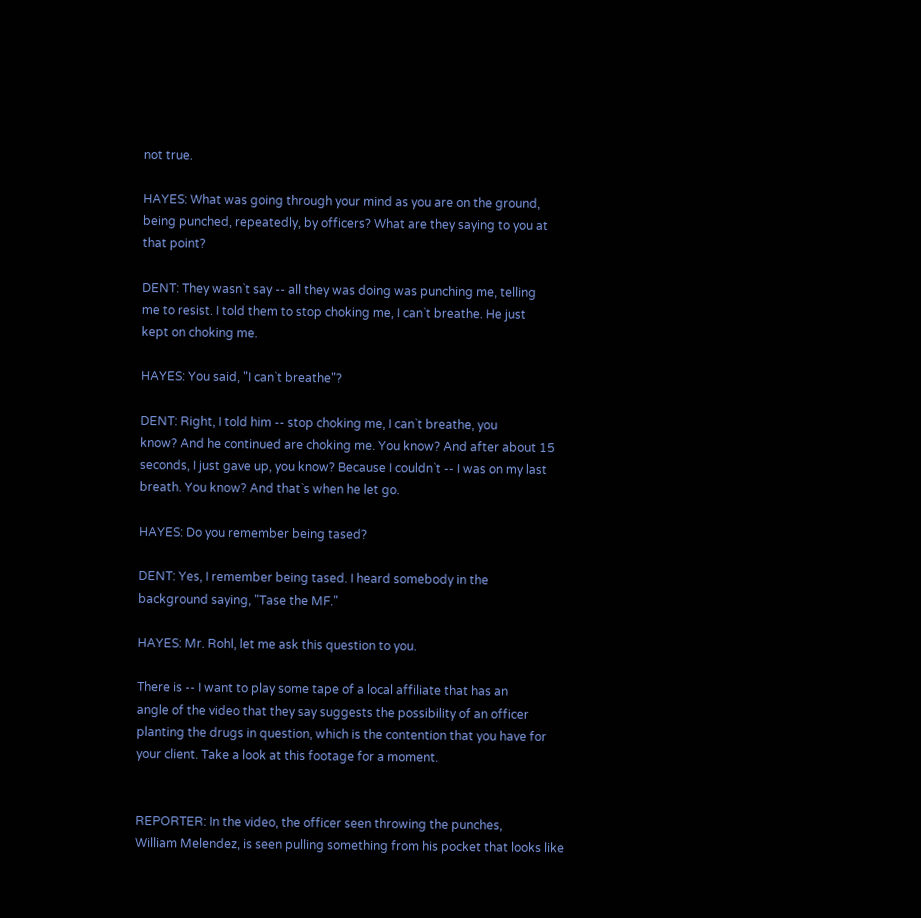not true.

HAYES: What was going through your mind as you are on the ground,
being punched, repeatedly, by officers? What are they saying to you at
that point?

DENT: They wasn`t say -- all they was doing was punching me, telling
me to resist. I told them to stop choking me, I can`t breathe. He just
kept on choking me.

HAYES: You said, "I can`t breathe"?

DENT: Right, I told him -- stop choking me, I can`t breathe, you
know? And he continued are choking me. You know? And after about 15
seconds, I just gave up, you know? Because I couldn`t -- I was on my last
breath. You know? And that`s when he let go.

HAYES: Do you remember being tased?

DENT: Yes, I remember being tased. I heard somebody in the
background saying, "Tase the MF."

HAYES: Mr. Rohl, let me ask this question to you.

There is -- I want to play some tape of a local affiliate that has an
angle of the video that they say suggests the possibility of an officer
planting the drugs in question, which is the contention that you have for
your client. Take a look at this footage for a moment.


REPORTER: In the video, the officer seen throwing the punches,
William Melendez, is seen pulling something from his pocket that looks like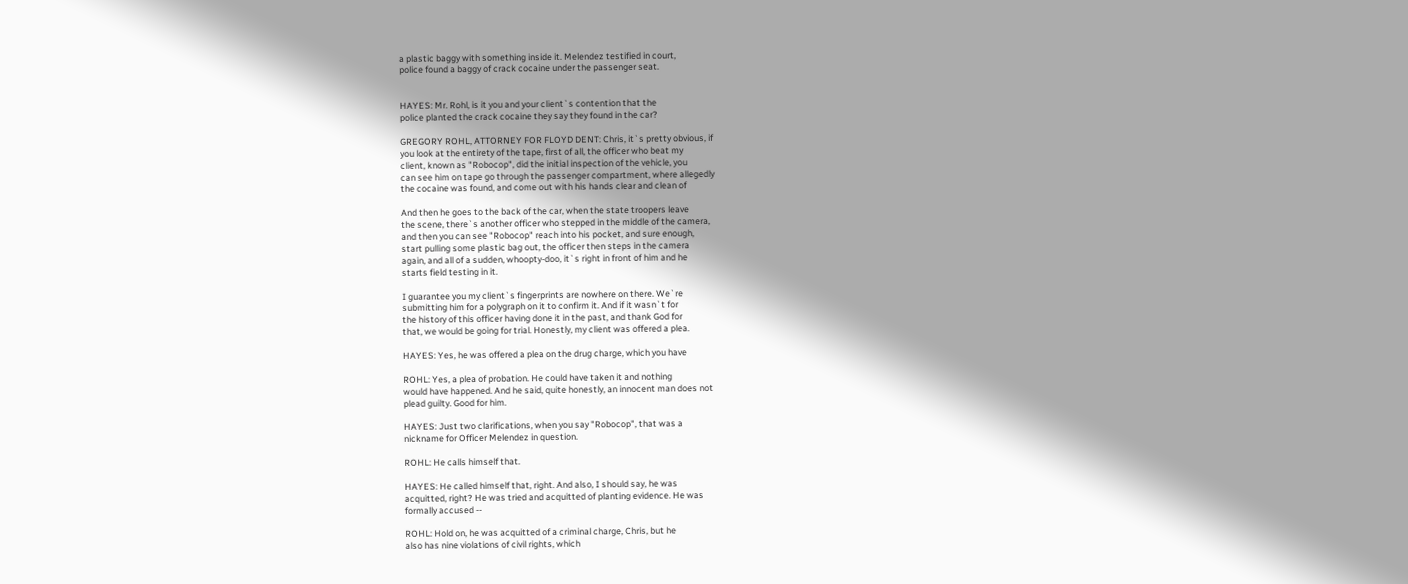a plastic baggy with something inside it. Melendez testified in court,
police found a baggy of crack cocaine under the passenger seat.


HAYES: Mr. Rohl, is it you and your client`s contention that the
police planted the crack cocaine they say they found in the car?

GREGORY ROHL, ATTORNEY FOR FLOYD DENT: Chris, it`s pretty obvious, if
you look at the entirety of the tape, first of all, the officer who beat my
client, known as "Robocop", did the initial inspection of the vehicle, you
can see him on tape go through the passenger compartment, where allegedly
the cocaine was found, and come out with his hands clear and clean of

And then he goes to the back of the car, when the state troopers leave
the scene, there`s another officer who stepped in the middle of the camera,
and then you can see "Robocop" reach into his pocket, and sure enough,
start pulling some plastic bag out, the officer then steps in the camera
again, and all of a sudden, whoopty-doo, it`s right in front of him and he
starts field testing in it.

I guarantee you my client`s fingerprints are nowhere on there. We`re
submitting him for a polygraph on it to confirm it. And if it wasn`t for
the history of this officer having done it in the past, and thank God for
that, we would be going for trial. Honestly, my client was offered a plea.

HAYES: Yes, he was offered a plea on the drug charge, which you have

ROHL: Yes, a plea of probation. He could have taken it and nothing
would have happened. And he said, quite honestly, an innocent man does not
plead guilty. Good for him.

HAYES: Just two clarifications, when you say "Robocop", that was a
nickname for Officer Melendez in question.

ROHL: He calls himself that.

HAYES: He called himself that, right. And also, I should say, he was
acquitted, right? He was tried and acquitted of planting evidence. He was
formally accused --

ROHL: Hold on, he was acquitted of a criminal charge, Chris, but he
also has nine violations of civil rights, which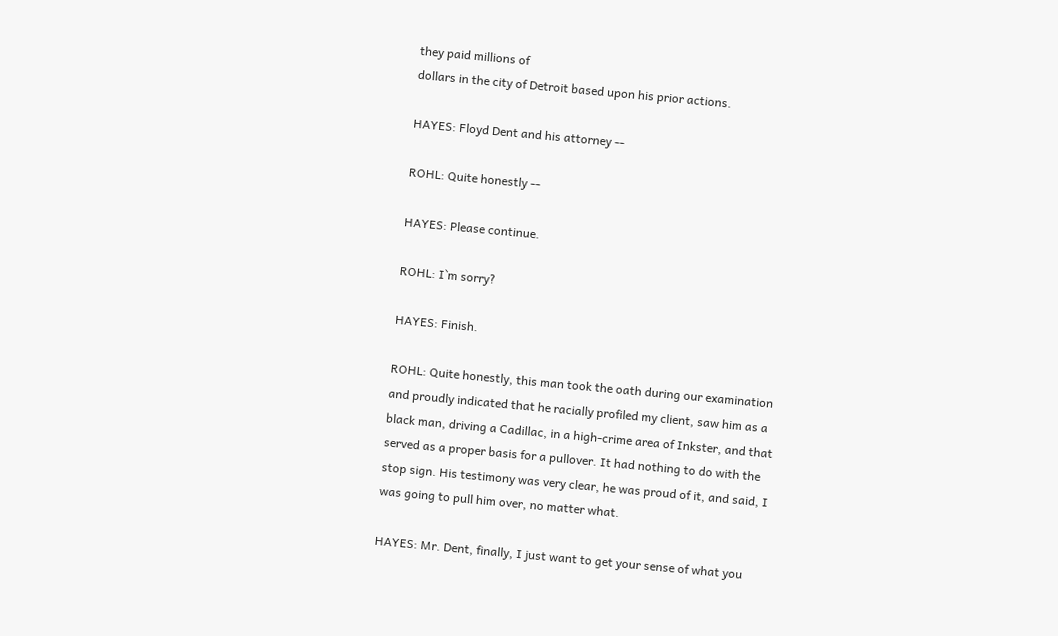they paid millions of
dollars in the city of Detroit based upon his prior actions.

HAYES: Floyd Dent and his attorney --

ROHL: Quite honestly --

HAYES: Please continue.

ROHL: I`m sorry?

HAYES: Finish.

ROHL: Quite honestly, this man took the oath during our examination
and proudly indicated that he racially profiled my client, saw him as a
black man, driving a Cadillac, in a high-crime area of Inkster, and that
served as a proper basis for a pullover. It had nothing to do with the
stop sign. His testimony was very clear, he was proud of it, and said, I
was going to pull him over, no matter what.

HAYES: Mr. Dent, finally, I just want to get your sense of what you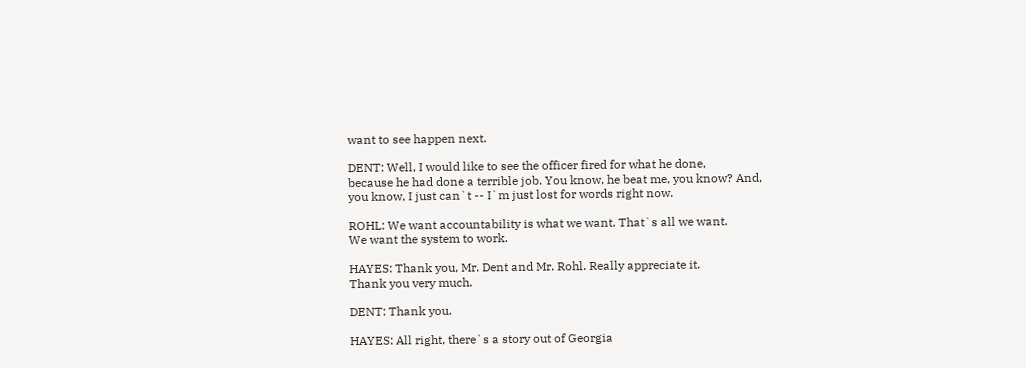want to see happen next.

DENT: Well, I would like to see the officer fired for what he done,
because he had done a terrible job. You know, he beat me, you know? And,
you know, I just can`t -- I`m just lost for words right now.

ROHL: We want accountability is what we want. That`s all we want.
We want the system to work.

HAYES: Thank you, Mr. Dent and Mr. Rohl. Really appreciate it.
Thank you very much.

DENT: Thank you.

HAYES: All right, there`s a story out of Georgia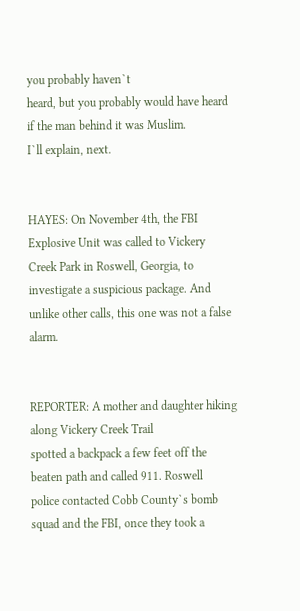you probably haven`t
heard, but you probably would have heard if the man behind it was Muslim.
I`ll explain, next.


HAYES: On November 4th, the FBI Explosive Unit was called to Vickery
Creek Park in Roswell, Georgia, to investigate a suspicious package. And
unlike other calls, this one was not a false alarm.


REPORTER: A mother and daughter hiking along Vickery Creek Trail
spotted a backpack a few feet off the beaten path and called 911. Roswell
police contacted Cobb County`s bomb squad and the FBI, once they took a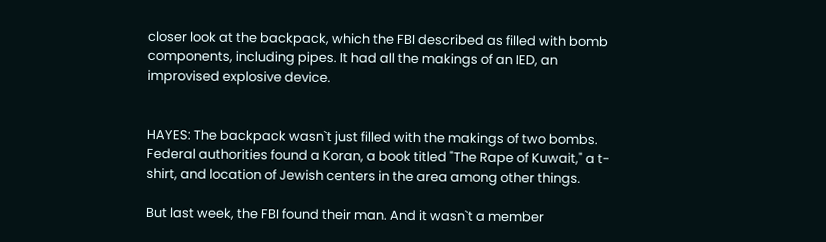closer look at the backpack, which the FBI described as filled with bomb
components, including pipes. It had all the makings of an IED, an
improvised explosive device.


HAYES: The backpack wasn`t just filled with the makings of two bombs.
Federal authorities found a Koran, a book titled "The Rape of Kuwait," a t-
shirt, and location of Jewish centers in the area among other things.

But last week, the FBI found their man. And it wasn`t a member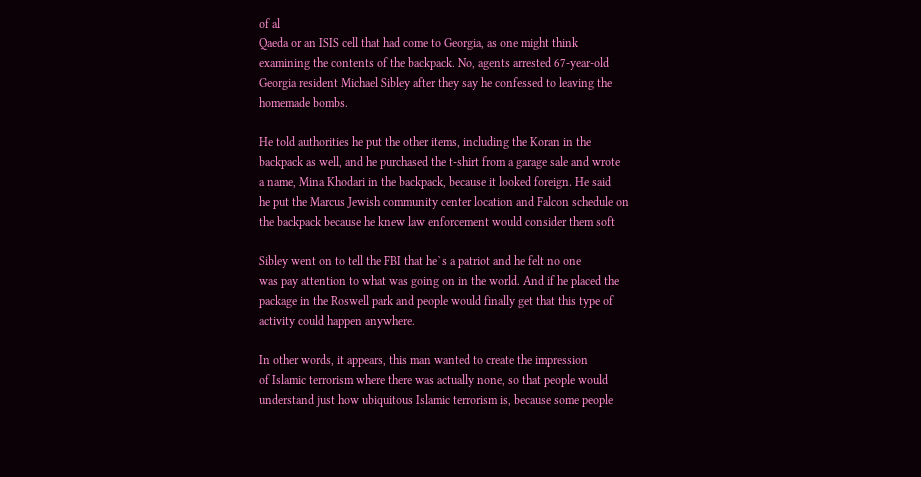of al
Qaeda or an ISIS cell that had come to Georgia, as one might think
examining the contents of the backpack. No, agents arrested 67-year-old
Georgia resident Michael Sibley after they say he confessed to leaving the
homemade bombs.

He told authorities he put the other items, including the Koran in the
backpack as well, and he purchased the t-shirt from a garage sale and wrote
a name, Mina Khodari in the backpack, because it looked foreign. He said
he put the Marcus Jewish community center location and Falcon schedule on
the backpack because he knew law enforcement would consider them soft

Sibley went on to tell the FBI that he`s a patriot and he felt no one
was pay attention to what was going on in the world. And if he placed the
package in the Roswell park and people would finally get that this type of
activity could happen anywhere.

In other words, it appears, this man wanted to create the impression
of Islamic terrorism where there was actually none, so that people would
understand just how ubiquitous Islamic terrorism is, because some people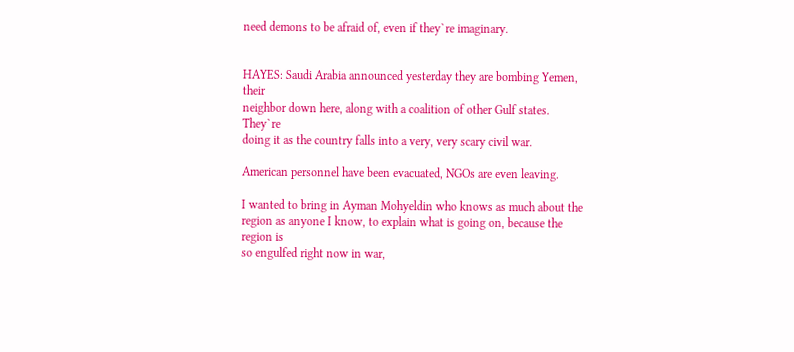need demons to be afraid of, even if they`re imaginary.


HAYES: Saudi Arabia announced yesterday they are bombing Yemen, their
neighbor down here, along with a coalition of other Gulf states. They`re
doing it as the country falls into a very, very scary civil war.

American personnel have been evacuated, NGOs are even leaving.

I wanted to bring in Ayman Mohyeldin who knows as much about the
region as anyone I know, to explain what is going on, because the region is
so engulfed right now in war,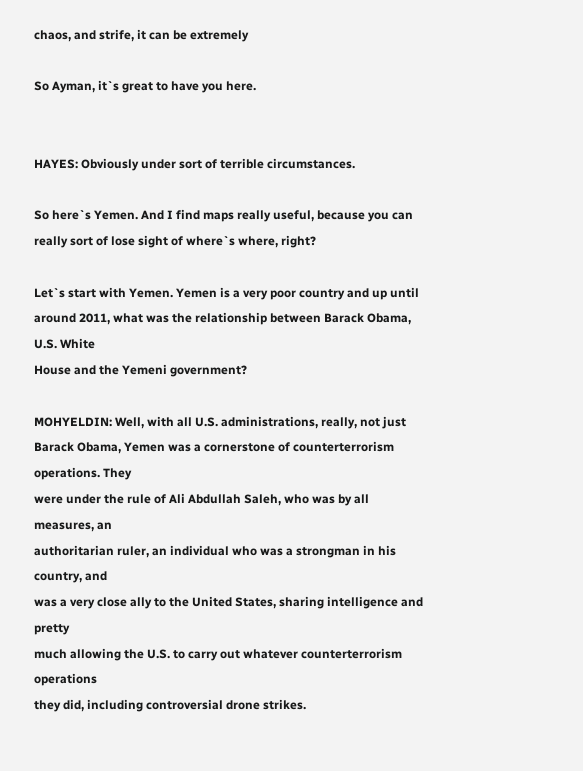chaos, and strife, it can be extremely

So Ayman, it`s great to have you here.


HAYES: Obviously under sort of terrible circumstances.

So here`s Yemen. And I find maps really useful, because you can
really sort of lose sight of where`s where, right?

Let`s start with Yemen. Yemen is a very poor country and up until
around 2011, what was the relationship between Barack Obama, U.S. White
House and the Yemeni government?

MOHYELDIN: Well, with all U.S. administrations, really, not just
Barack Obama, Yemen was a cornerstone of counterterrorism operations. They
were under the rule of Ali Abdullah Saleh, who was by all measures, an
authoritarian ruler, an individual who was a strongman in his country, and
was a very close ally to the United States, sharing intelligence and pretty
much allowing the U.S. to carry out whatever counterterrorism operations
they did, including controversial drone strikes.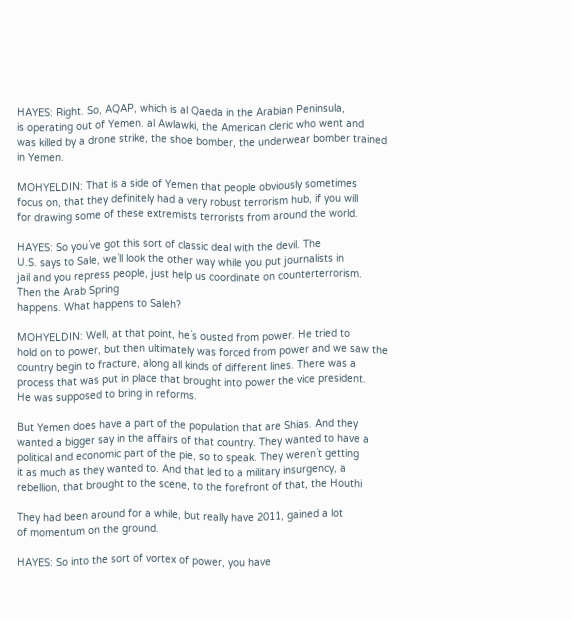HAYES: Right. So, AQAP, which is al Qaeda in the Arabian Peninsula,
is operating out of Yemen. al Awlawki, the American cleric who went and
was killed by a drone strike, the shoe bomber, the underwear bomber trained
in Yemen.

MOHYELDIN: That is a side of Yemen that people obviously sometimes
focus on, that they definitely had a very robust terrorism hub, if you will
for drawing some of these extremists terrorists from around the world.

HAYES: So you`ve got this sort of classic deal with the devil. The
U.S. says to Sale, we`ll look the other way while you put journalists in
jail and you repress people, just help us coordinate on counterterrorism.
Then the Arab Spring
happens. What happens to Saleh?

MOHYELDIN: Well, at that point, he`s ousted from power. He tried to
hold on to power, but then ultimately was forced from power and we saw the
country begin to fracture, along all kinds of different lines. There was a
process that was put in place that brought into power the vice president.
He was supposed to bring in reforms.

But Yemen does have a part of the population that are Shias. And they
wanted a bigger say in the affairs of that country. They wanted to have a
political and economic part of the pie, so to speak. They weren`t getting
it as much as they wanted to. And that led to a military insurgency, a
rebellion, that brought to the scene, to the forefront of that, the Houthi

They had been around for a while, but really have 2011, gained a lot
of momentum on the ground.

HAYES: So into the sort of vortex of power, you have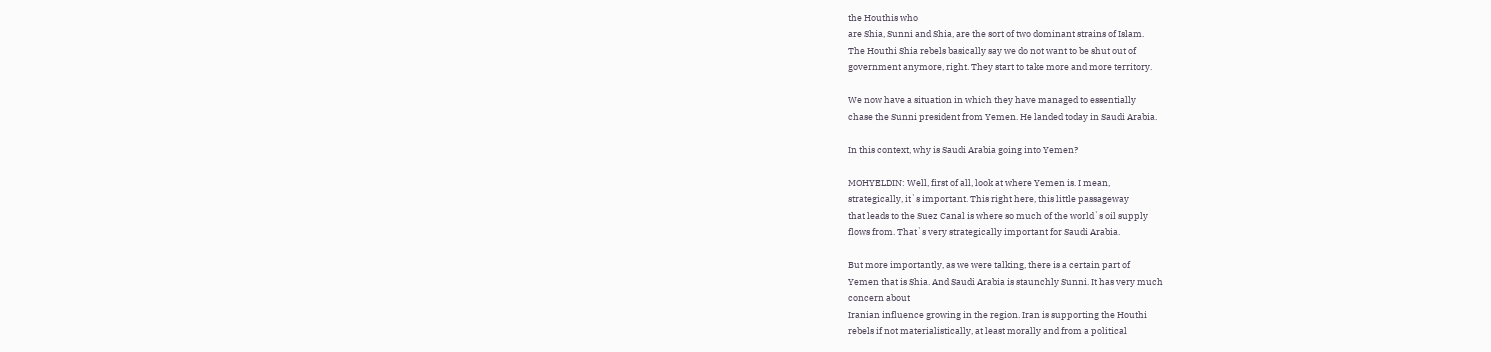the Houthis who
are Shia, Sunni and Shia, are the sort of two dominant strains of Islam.
The Houthi Shia rebels basically say we do not want to be shut out of
government anymore, right. They start to take more and more territory.

We now have a situation in which they have managed to essentially
chase the Sunni president from Yemen. He landed today in Saudi Arabia.

In this context, why is Saudi Arabia going into Yemen?

MOHYELDIN: Well, first of all, look at where Yemen is. I mean,
strategically, it`s important. This right here, this little passageway
that leads to the Suez Canal is where so much of the world`s oil supply
flows from. That`s very strategically important for Saudi Arabia.

But more importantly, as we were talking, there is a certain part of
Yemen that is Shia. And Saudi Arabia is staunchly Sunni. It has very much
concern about
Iranian influence growing in the region. Iran is supporting the Houthi
rebels if not materialistically, at least morally and from a political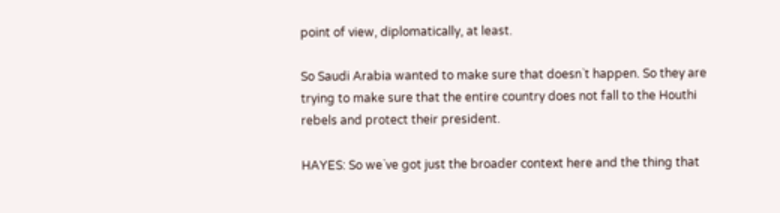point of view, diplomatically, at least.

So Saudi Arabia wanted to make sure that doesn`t happen. So they are
trying to make sure that the entire country does not fall to the Houthi
rebels and protect their president.

HAYES: So we`ve got just the broader context here and the thing that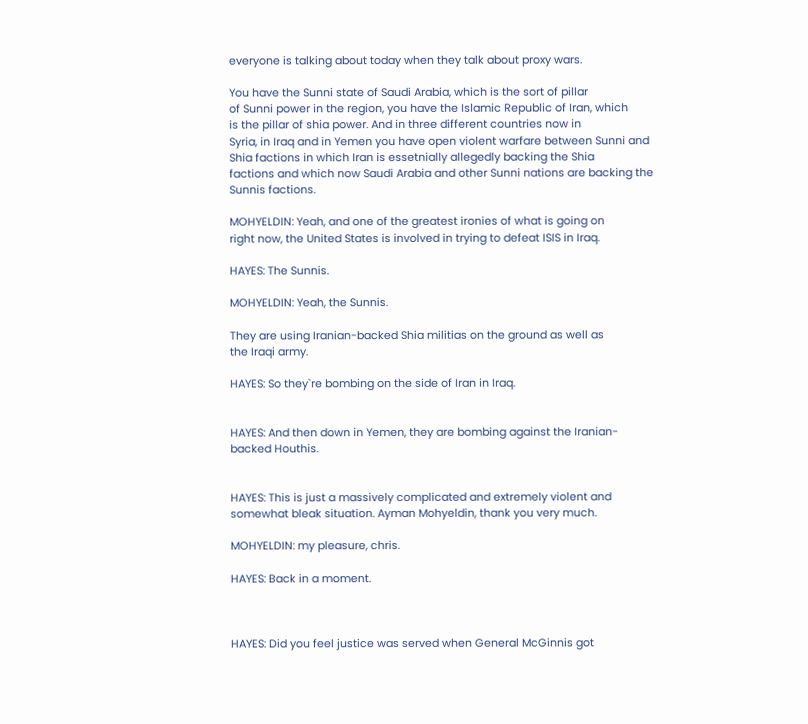everyone is talking about today when they talk about proxy wars.

You have the Sunni state of Saudi Arabia, which is the sort of pillar
of Sunni power in the region, you have the Islamic Republic of Iran, which
is the pillar of shia power. And in three different countries now in
Syria, in Iraq and in Yemen you have open violent warfare between Sunni and
Shia factions in which Iran is essetnially allegedly backing the Shia
factions and which now Saudi Arabia and other Sunni nations are backing the
Sunnis factions.

MOHYELDIN: Yeah, and one of the greatest ironies of what is going on
right now, the United States is involved in trying to defeat ISIS in Iraq.

HAYES: The Sunnis.

MOHYELDIN: Yeah, the Sunnis.

They are using Iranian-backed Shia militias on the ground as well as
the Iraqi army.

HAYES: So they`re bombing on the side of Iran in Iraq.


HAYES: And then down in Yemen, they are bombing against the Iranian-
backed Houthis.


HAYES: This is just a massively complicated and extremely violent and
somewhat bleak situation. Ayman Mohyeldin, thank you very much.

MOHYELDIN: my pleasure, chris.

HAYES: Back in a moment.



HAYES: Did you feel justice was served when General McGinnis got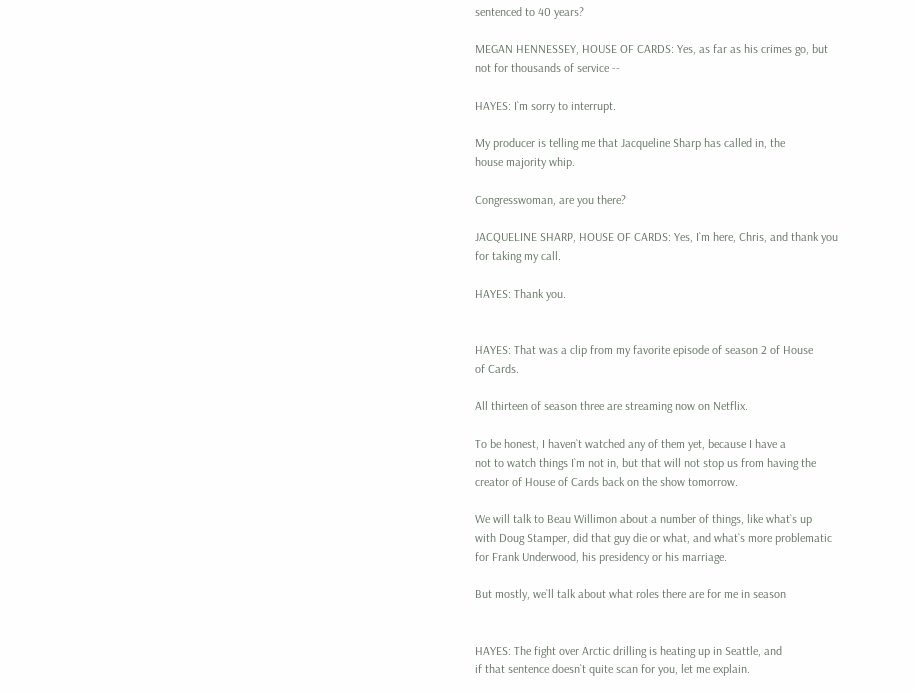sentenced to 40 years?

MEGAN HENNESSEY, HOUSE OF CARDS: Yes, as far as his crimes go, but
not for thousands of service --

HAYES: I`m sorry to interrupt.

My producer is telling me that Jacqueline Sharp has called in, the
house majority whip.

Congresswoman, are you there?

JACQUELINE SHARP, HOUSE OF CARDS: Yes, I`m here, Chris, and thank you
for taking my call.

HAYES: Thank you.


HAYES: That was a clip from my favorite episode of season 2 of House
of Cards.

All thirteen of season three are streaming now on Netflix.

To be honest, I haven`t watched any of them yet, because I have a
not to watch things I`m not in, but that will not stop us from having the
creator of House of Cards back on the show tomorrow.

We will talk to Beau Willimon about a number of things, like what`s up
with Doug Stamper, did that guy die or what, and what`s more problematic
for Frank Underwood, his presidency or his marriage.

But mostly, we`ll talk about what roles there are for me in season


HAYES: The fight over Arctic drilling is heating up in Seattle, and
if that sentence doesn`t quite scan for you, let me explain.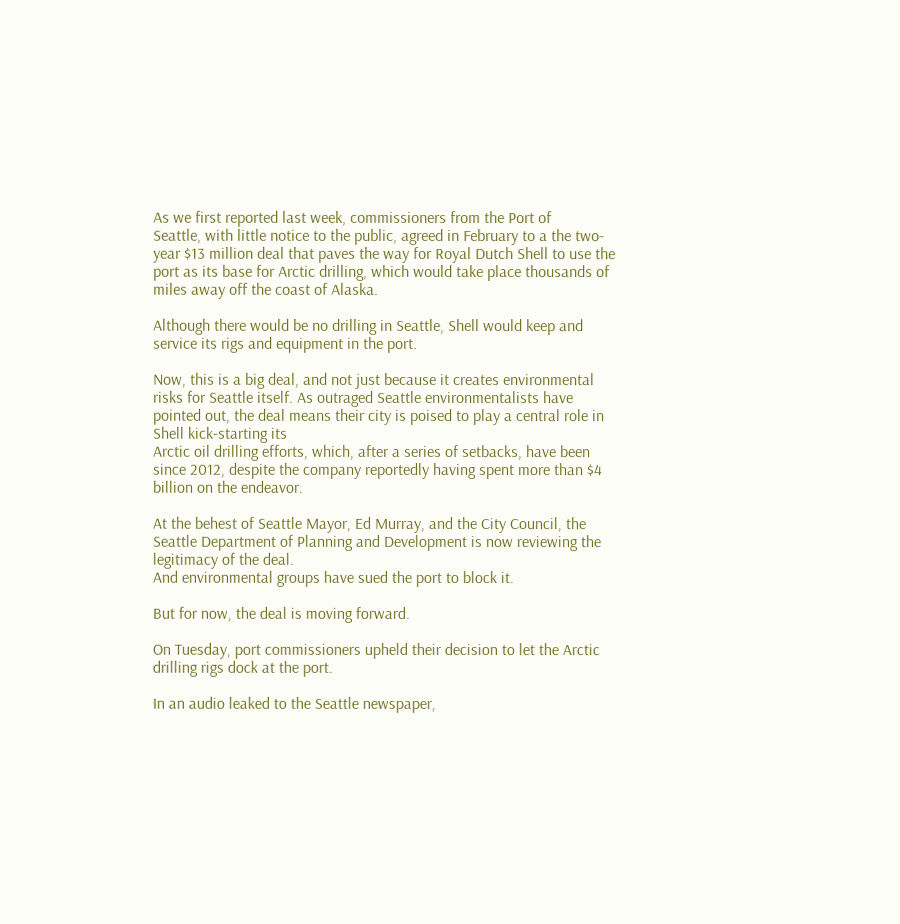As we first reported last week, commissioners from the Port of
Seattle, with little notice to the public, agreed in February to a the two-
year $13 million deal that paves the way for Royal Dutch Shell to use the
port as its base for Arctic drilling, which would take place thousands of
miles away off the coast of Alaska.

Although there would be no drilling in Seattle, Shell would keep and
service its rigs and equipment in the port.

Now, this is a big deal, and not just because it creates environmental
risks for Seattle itself. As outraged Seattle environmentalists have
pointed out, the deal means their city is poised to play a central role in
Shell kick-starting its
Arctic oil drilling efforts, which, after a series of setbacks, have been
since 2012, despite the company reportedly having spent more than $4
billion on the endeavor.

At the behest of Seattle Mayor, Ed Murray, and the City Council, the
Seattle Department of Planning and Development is now reviewing the
legitimacy of the deal.
And environmental groups have sued the port to block it.

But for now, the deal is moving forward.

On Tuesday, port commissioners upheld their decision to let the Arctic
drilling rigs dock at the port.

In an audio leaked to the Seattle newspaper,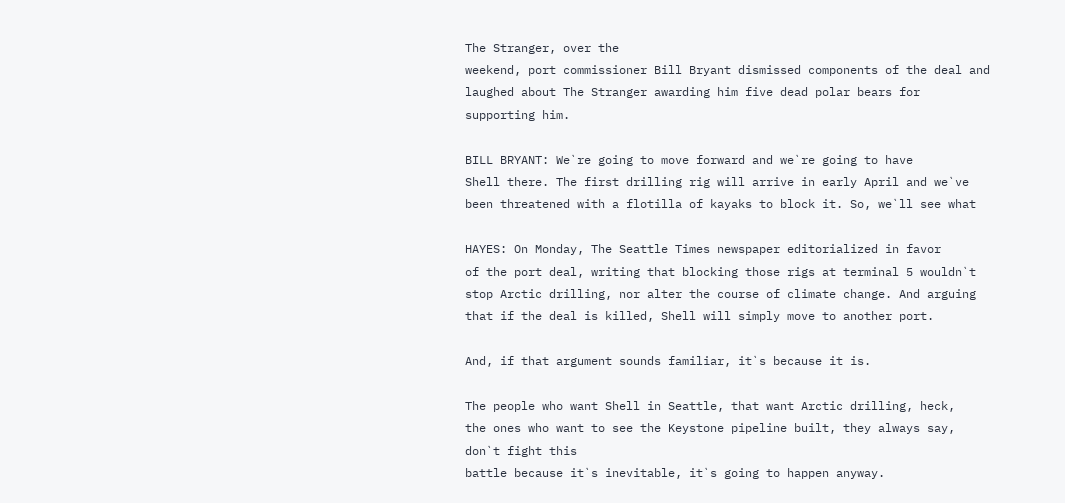The Stranger, over the
weekend, port commissioner Bill Bryant dismissed components of the deal and
laughed about The Stranger awarding him five dead polar bears for
supporting him.

BILL BRYANT: We`re going to move forward and we`re going to have
Shell there. The first drilling rig will arrive in early April and we`ve
been threatened with a flotilla of kayaks to block it. So, we`ll see what

HAYES: On Monday, The Seattle Times newspaper editorialized in favor
of the port deal, writing that blocking those rigs at terminal 5 wouldn`t
stop Arctic drilling, nor alter the course of climate change. And arguing
that if the deal is killed, Shell will simply move to another port.

And, if that argument sounds familiar, it`s because it is.

The people who want Shell in Seattle, that want Arctic drilling, heck,
the ones who want to see the Keystone pipeline built, they always say,
don`t fight this
battle because it`s inevitable, it`s going to happen anyway.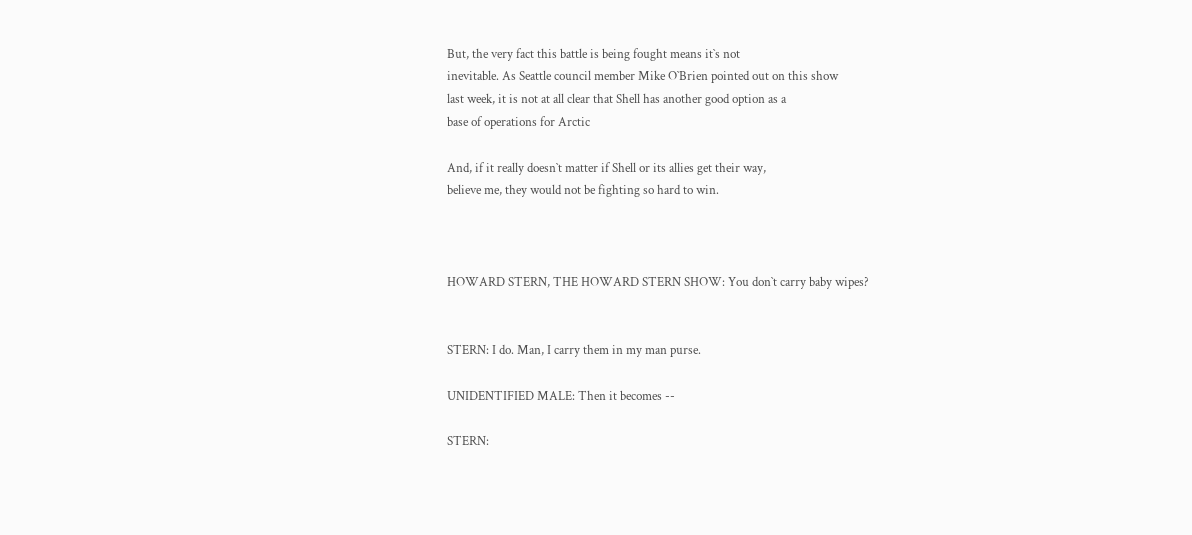But, the very fact this battle is being fought means it`s not
inevitable. As Seattle council member Mike O`Brien pointed out on this show
last week, it is not at all clear that Shell has another good option as a
base of operations for Arctic

And, if it really doesn`t matter if Shell or its allies get their way,
believe me, they would not be fighting so hard to win.



HOWARD STERN, THE HOWARD STERN SHOW: You don`t carry baby wipes?


STERN: I do. Man, I carry them in my man purse.

UNIDENTIFIED MALE: Then it becomes --

STERN: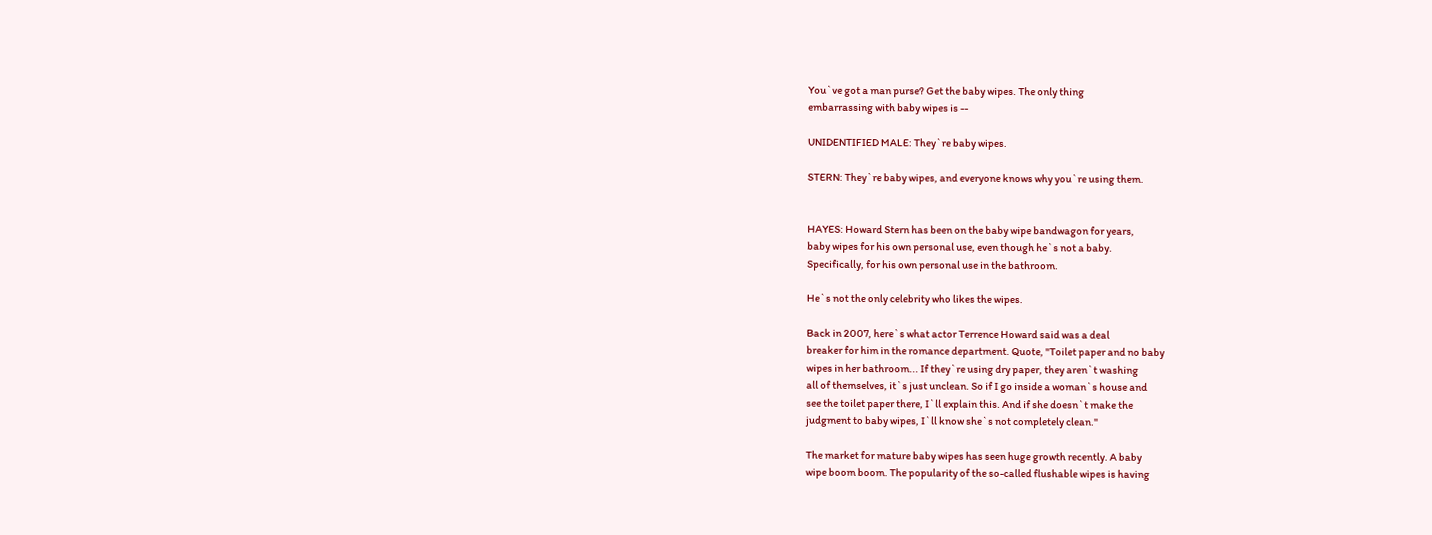You`ve got a man purse? Get the baby wipes. The only thing
embarrassing with baby wipes is --

UNIDENTIFIED MALE: They`re baby wipes.

STERN: They`re baby wipes, and everyone knows why you`re using them.


HAYES: Howard Stern has been on the baby wipe bandwagon for years,
baby wipes for his own personal use, even though he`s not a baby.
Specifically, for his own personal use in the bathroom.

He`s not the only celebrity who likes the wipes.

Back in 2007, here`s what actor Terrence Howard said was a deal
breaker for him in the romance department. Quote, "Toilet paper and no baby
wipes in her bathroom... If they`re using dry paper, they aren`t washing
all of themselves, it`s just unclean. So if I go inside a woman`s house and
see the toilet paper there, I`ll explain this. And if she doesn`t make the
judgment to baby wipes, I`ll know she`s not completely clean."

The market for mature baby wipes has seen huge growth recently. A baby
wipe boom boom. The popularity of the so-called flushable wipes is having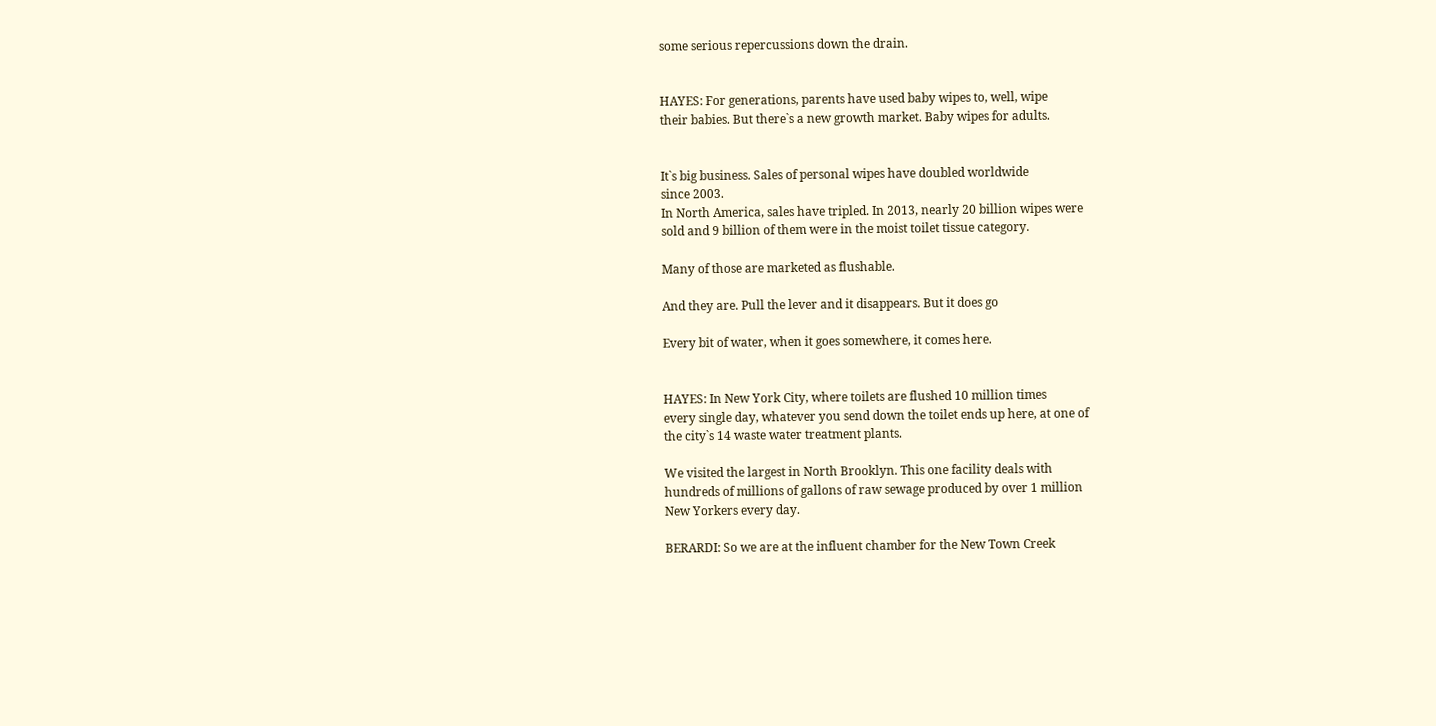some serious repercussions down the drain.


HAYES: For generations, parents have used baby wipes to, well, wipe
their babies. But there`s a new growth market. Baby wipes for adults.


It`s big business. Sales of personal wipes have doubled worldwide
since 2003.
In North America, sales have tripled. In 2013, nearly 20 billion wipes were
sold and 9 billion of them were in the moist toilet tissue category.

Many of those are marketed as flushable.

And they are. Pull the lever and it disappears. But it does go

Every bit of water, when it goes somewhere, it comes here.


HAYES: In New York City, where toilets are flushed 10 million times
every single day, whatever you send down the toilet ends up here, at one of
the city`s 14 waste water treatment plants.

We visited the largest in North Brooklyn. This one facility deals with
hundreds of millions of gallons of raw sewage produced by over 1 million
New Yorkers every day.

BERARDI: So we are at the influent chamber for the New Town Creek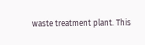waste treatment plant. This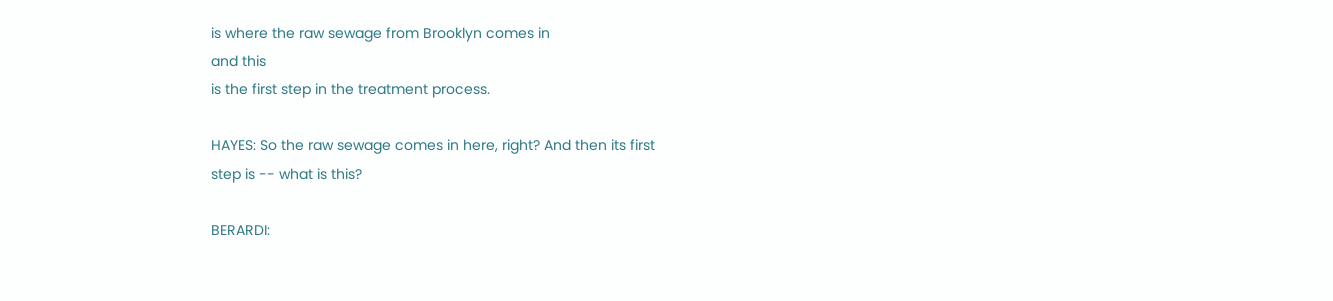is where the raw sewage from Brooklyn comes in
and this
is the first step in the treatment process.

HAYES: So the raw sewage comes in here, right? And then its first
step is -- what is this?

BERARDI: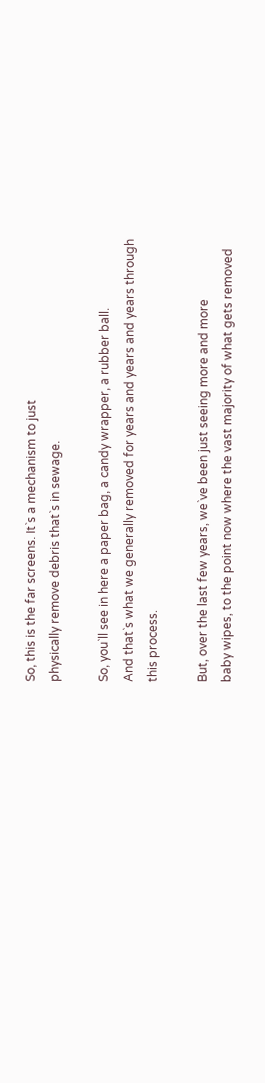So, this is the far screens. It`s a mechanism to just
physically remove debris that`s in sewage.

So, you`ll see in here a paper bag, a candy wrapper, a rubber ball.
And that`s what we generally removed for years and years and years through
this process.

But, over the last few years, we`ve been just seeing more and more
baby wipes, to the point now where the vast majority of what gets removed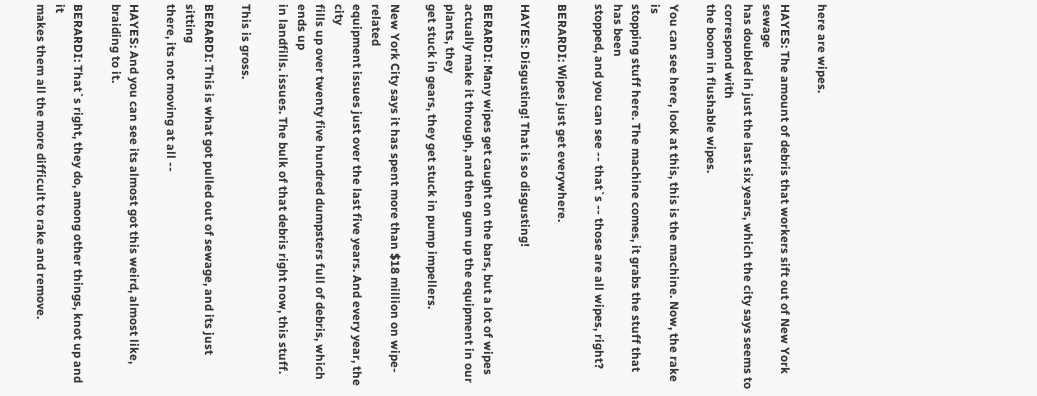here are wipes.

HAYES: The amount of debris that workers sift out of New York sewage
has doubled in just the last six years, which the city says seems to
correspond with
the boom in flushable wipes.

You can see here, look at this, this is the machine. Now, the rake is
stopping stuff here. The machine comes, it grabs the stuff that has been
stopped, and you can see -- that`s -- those are all wipes, right?

BERARDI: Wipes just get everywhere.

HAYES: Disgusting! That is so disgusting!

BERARDI: Many wipes get caught on the bars, but a lot of wipes
actually make it through, and then gum up the equipment in our plants, they
get stuck in gears, they get stuck in pump impellers.

New York City says it has spent more than $18 million on wipe-related
equipment issues just over the last five years. And every year, the city
fills up over twenty five hundred dumpsters full of debris, which ends up
in landfills. issues. The bulk of that debris right now, this stuff.

This is gross.

BERARDI: This is what got pulled out of sewage, and its just sitting
there, its not moving at all --

HAYES: And you can see its almost got this weird, almost like,
braiding to it.

BERARDI: That`s right, they do, among other things, knot up and it
makes them all the more difficult to rake and remove.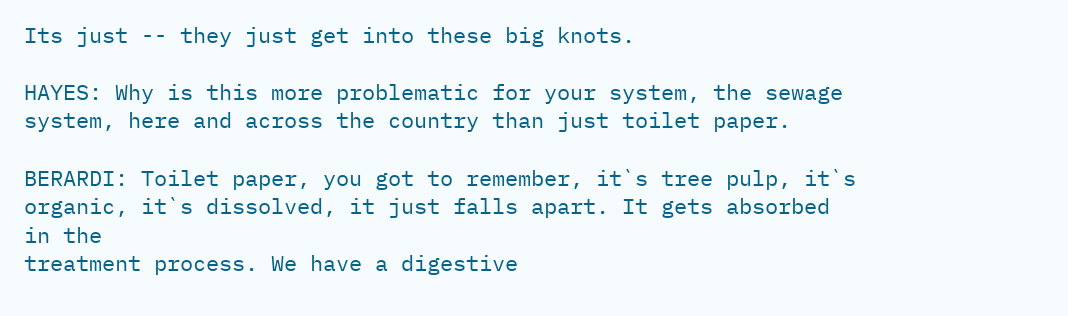Its just -- they just get into these big knots.

HAYES: Why is this more problematic for your system, the sewage
system, here and across the country than just toilet paper.

BERARDI: Toilet paper, you got to remember, it`s tree pulp, it`s
organic, it`s dissolved, it just falls apart. It gets absorbed in the
treatment process. We have a digestive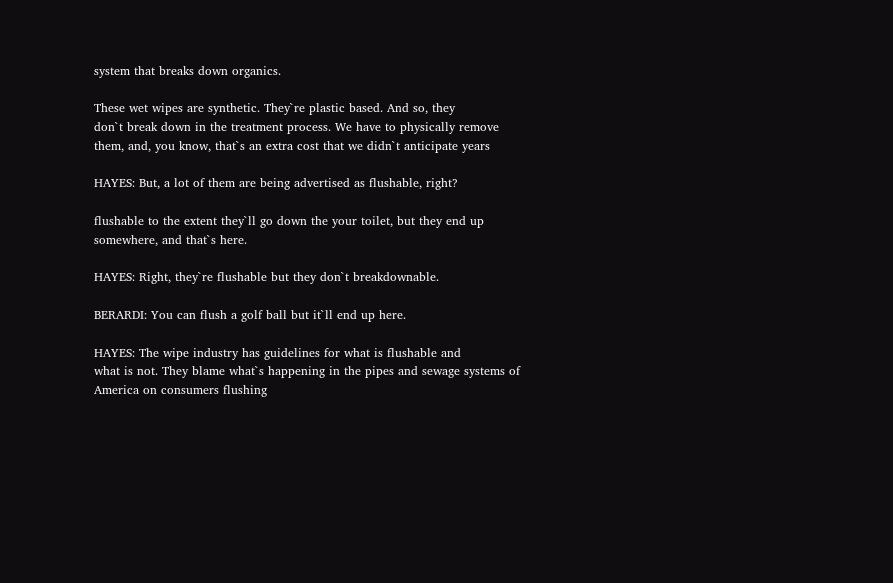system that breaks down organics.

These wet wipes are synthetic. They`re plastic based. And so, they
don`t break down in the treatment process. We have to physically remove
them, and, you know, that`s an extra cost that we didn`t anticipate years

HAYES: But, a lot of them are being advertised as flushable, right?

flushable to the extent they`ll go down the your toilet, but they end up
somewhere, and that`s here.

HAYES: Right, they`re flushable but they don`t breakdownable.

BERARDI: You can flush a golf ball but it`ll end up here.

HAYES: The wipe industry has guidelines for what is flushable and
what is not. They blame what`s happening in the pipes and sewage systems of
America on consumers flushing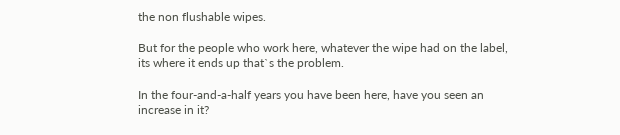the non flushable wipes.

But for the people who work here, whatever the wipe had on the label,
its where it ends up that`s the problem.

In the four-and-a-half years you have been here, have you seen an
increase in it?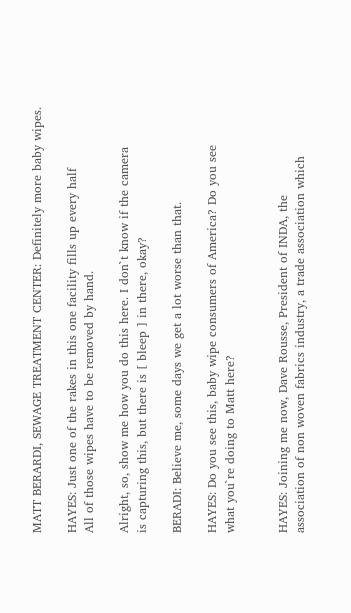MATT BERARDI, SEWAGE TREATMENT CENTER: Definitely more baby wipes.

HAYES: Just one of the rakes in this one facility fills up every half
All of those wipes have to be removed by hand.

Alright, so, show me how you do this here. I don`t know if the camera
is capturing this, but there is [ bleep ] in there, okay?

BERADI: Believe me, some days we get a lot worse than that.

HAYES: Do you see this, baby wipe consumers of America? Do you see
what you`re doing to Matt here?


HAYES: Joining me now, Dave Rousse, President of INDA, the
association of non woven fabrics industry, a trade association which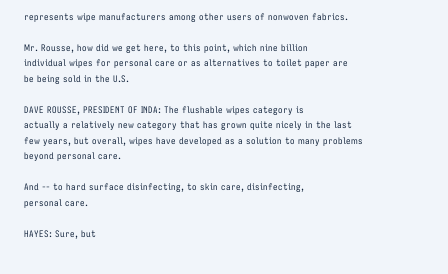represents wipe manufacturers among other users of nonwoven fabrics.

Mr. Rousse, how did we get here, to this point, which nine billion
individual wipes for personal care or as alternatives to toilet paper are
be being sold in the U.S.

DAVE ROUSSE, PRESIDENT OF INDA: The flushable wipes category is
actually a relatively new category that has grown quite nicely in the last
few years, but overall, wipes have developed as a solution to many problems
beyond personal care.

And -- to hard surface disinfecting, to skin care, disinfecting,
personal care.

HAYES: Sure, but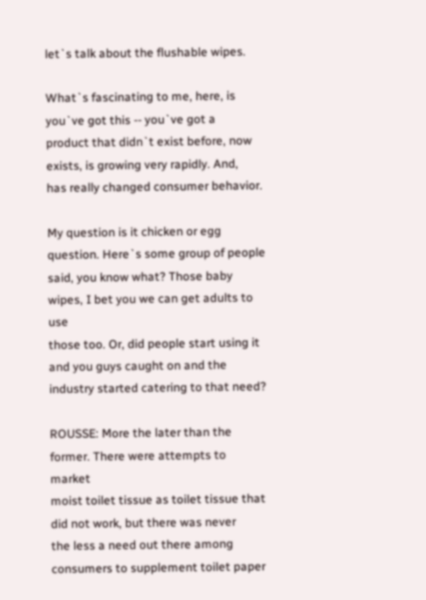let`s talk about the flushable wipes.

What`s fascinating to me, here, is you`ve got this -- you`ve got a
product that didn`t exist before, now exists, is growing very rapidly. And,
has really changed consumer behavior.

My question is it chicken or egg question. Here`s some group of people
said, you know what? Those baby wipes, I bet you we can get adults to use
those too. Or, did people start using it and you guys caught on and the
industry started catering to that need?

ROUSSE: More the later than the former. There were attempts to market
moist toilet tissue as toilet tissue that did not work, but there was never
the less a need out there among consumers to supplement toilet paper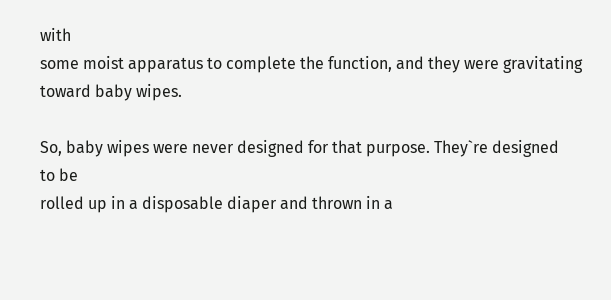with
some moist apparatus to complete the function, and they were gravitating
toward baby wipes.

So, baby wipes were never designed for that purpose. They`re designed
to be
rolled up in a disposable diaper and thrown in a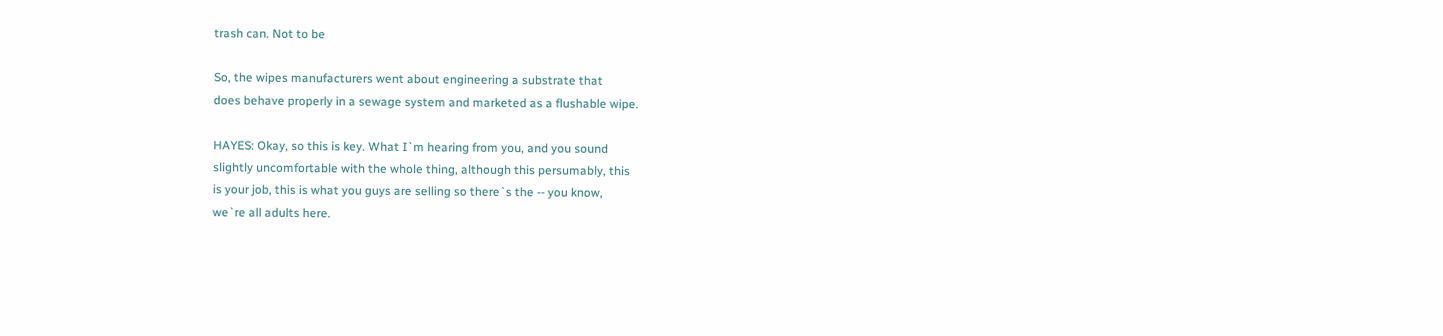trash can. Not to be

So, the wipes manufacturers went about engineering a substrate that
does behave properly in a sewage system and marketed as a flushable wipe.

HAYES: Okay, so this is key. What I`m hearing from you, and you sound
slightly uncomfortable with the whole thing, although this persumably, this
is your job, this is what you guys are selling so there`s the -- you know,
we`re all adults here.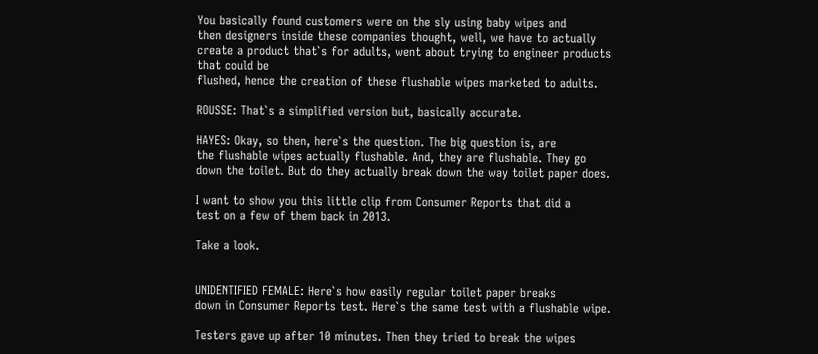You basically found customers were on the sly using baby wipes and
then designers inside these companies thought, well, we have to actually
create a product that`s for adults, went about trying to engineer products
that could be
flushed, hence the creation of these flushable wipes marketed to adults.

ROUSSE: That`s a simplified version but, basically accurate.

HAYES: Okay, so then, here`s the question. The big question is, are
the flushable wipes actually flushable. And, they are flushable. They go
down the toilet. But do they actually break down the way toilet paper does.

I want to show you this little clip from Consumer Reports that did a
test on a few of them back in 2013.

Take a look.


UNIDENTIFIED FEMALE: Here`s how easily regular toilet paper breaks
down in Consumer Reports test. Here`s the same test with a flushable wipe.

Testers gave up after 10 minutes. Then they tried to break the wipes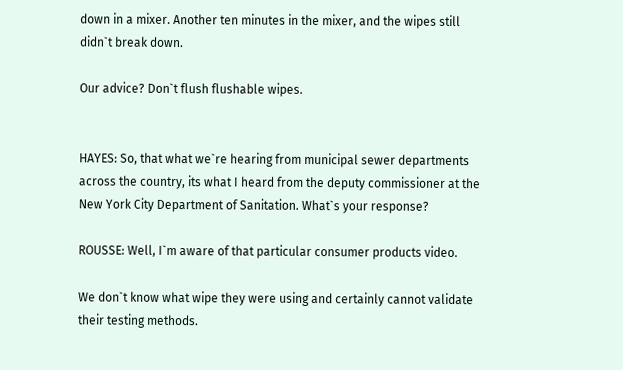down in a mixer. Another ten minutes in the mixer, and the wipes still
didn`t break down.

Our advice? Don`t flush flushable wipes.


HAYES: So, that what we`re hearing from municipal sewer departments
across the country, its what I heard from the deputy commissioner at the
New York City Department of Sanitation. What`s your response?

ROUSSE: Well, I`m aware of that particular consumer products video.

We don`t know what wipe they were using and certainly cannot validate
their testing methods.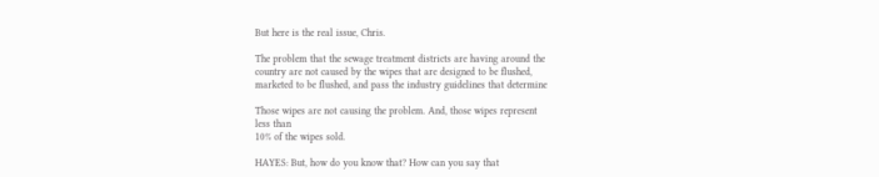But here is the real issue, Chris.

The problem that the sewage treatment districts are having around the
country are not caused by the wipes that are designed to be flushed,
marketed to be flushed, and pass the industry guidelines that determine

Those wipes are not causing the problem. And, those wipes represent
less than
10% of the wipes sold.

HAYES: But, how do you know that? How can you say that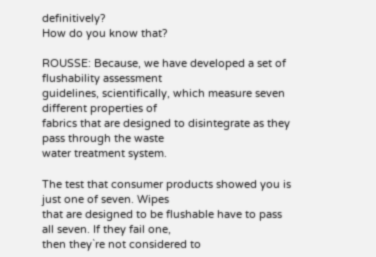definitively?
How do you know that?

ROUSSE: Because, we have developed a set of flushability assessment
guidelines, scientifically, which measure seven different properties of
fabrics that are designed to disintegrate as they pass through the waste
water treatment system.

The test that consumer products showed you is just one of seven. Wipes
that are designed to be flushable have to pass all seven. If they fail one,
then they`re not considered to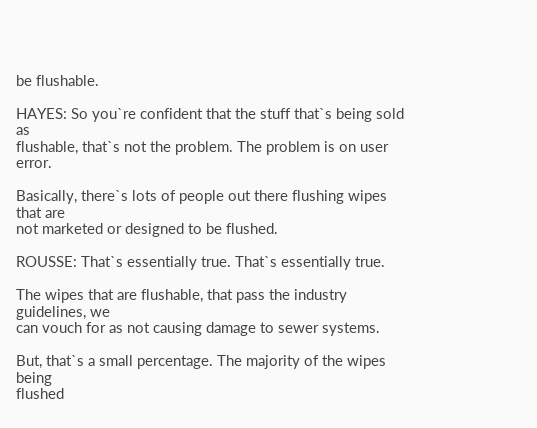be flushable.

HAYES: So you`re confident that the stuff that`s being sold as
flushable, that`s not the problem. The problem is on user error.

Basically, there`s lots of people out there flushing wipes that are
not marketed or designed to be flushed.

ROUSSE: That`s essentially true. That`s essentially true.

The wipes that are flushable, that pass the industry guidelines, we
can vouch for as not causing damage to sewer systems.

But, that`s a small percentage. The majority of the wipes being
flushed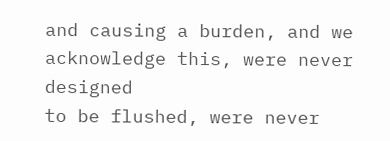and causing a burden, and we acknowledge this, were never designed
to be flushed, were never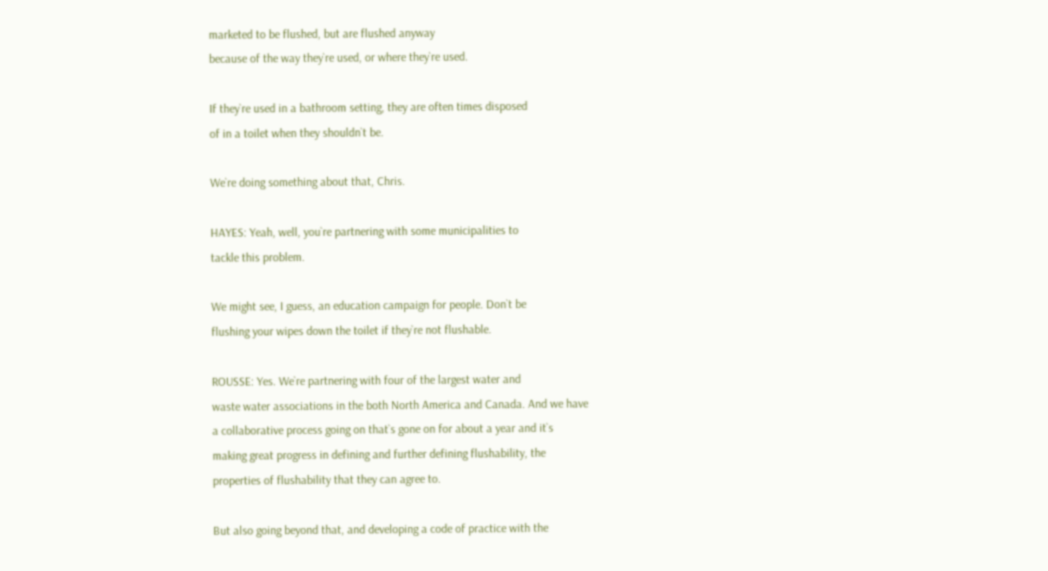marketed to be flushed, but are flushed anyway
because of the way they`re used, or where they`re used.

If they`re used in a bathroom setting, they are often times disposed
of in a toilet when they shouldn`t be.

We`re doing something about that, Chris.

HAYES: Yeah, well, you`re partnering with some municipalities to
tackle this problem.

We might see, I guess, an education campaign for people. Don`t be
flushing your wipes down the toilet if they`re not flushable.

ROUSSE: Yes. We`re partnering with four of the largest water and
waste water associations in the both North America and Canada. And we have
a collaborative process going on that`s gone on for about a year and it`s
making great progress in defining and further defining flushability, the
properties of flushability that they can agree to.

But also going beyond that, and developing a code of practice with the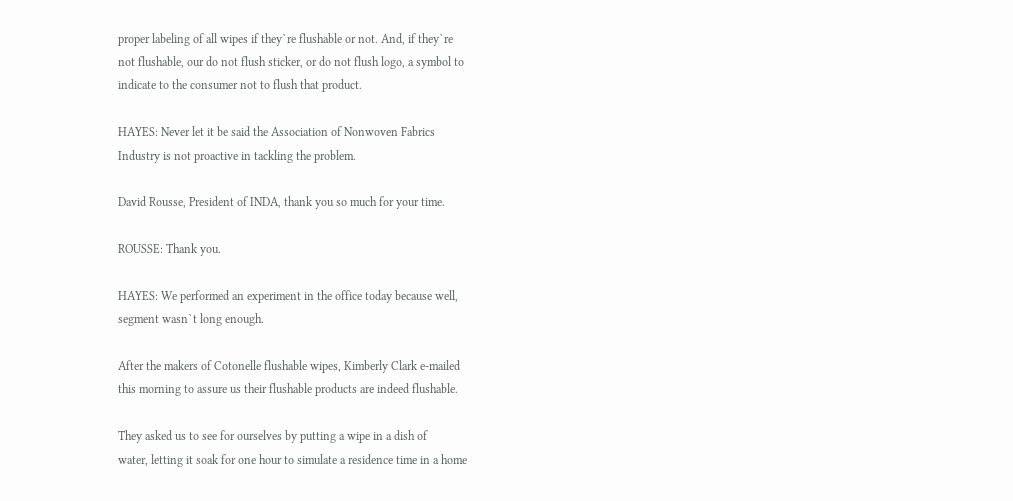proper labeling of all wipes if they`re flushable or not. And, if they`re
not flushable, our do not flush sticker, or do not flush logo, a symbol to
indicate to the consumer not to flush that product.

HAYES: Never let it be said the Association of Nonwoven Fabrics
Industry is not proactive in tackling the problem.

David Rousse, President of INDA, thank you so much for your time.

ROUSSE: Thank you.

HAYES: We performed an experiment in the office today because well,
segment wasn`t long enough.

After the makers of Cotonelle flushable wipes, Kimberly Clark e-mailed
this morning to assure us their flushable products are indeed flushable.

They asked us to see for ourselves by putting a wipe in a dish of
water, letting it soak for one hour to simulate a residence time in a home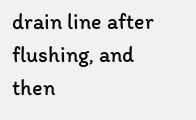drain line after flushing, and then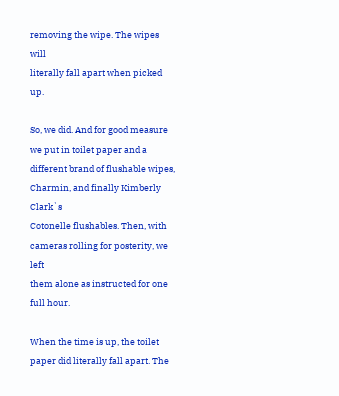removing the wipe. The wipes will
literally fall apart when picked up.

So, we did. And for good measure we put in toilet paper and a
different brand of flushable wipes, Charmin, and finally Kimberly Clark`s
Cotonelle flushables. Then, with cameras rolling for posterity, we left
them alone as instructed for one full hour.

When the time is up, the toilet paper did literally fall apart. The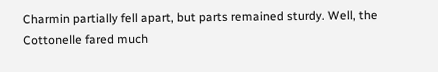Charmin partially fell apart, but parts remained sturdy. Well, the
Cottonelle fared much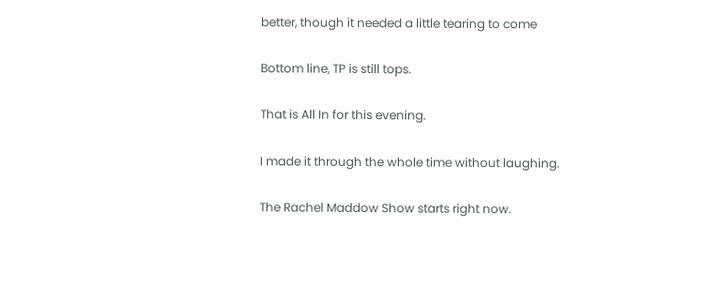better, though it needed a little tearing to come

Bottom line, TP is still tops.

That is All In for this evening.

I made it through the whole time without laughing.

The Rachel Maddow Show starts right now.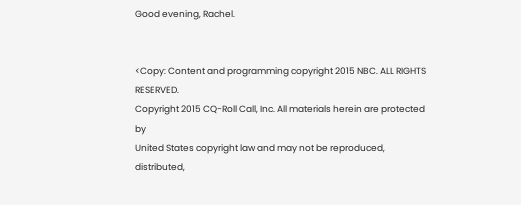Good evening, Rachel.


<Copy: Content and programming copyright 2015 NBC. ALL RIGHTS RESERVED.
Copyright 2015 CQ-Roll Call, Inc. All materials herein are protected by
United States copyright law and may not be reproduced, distributed,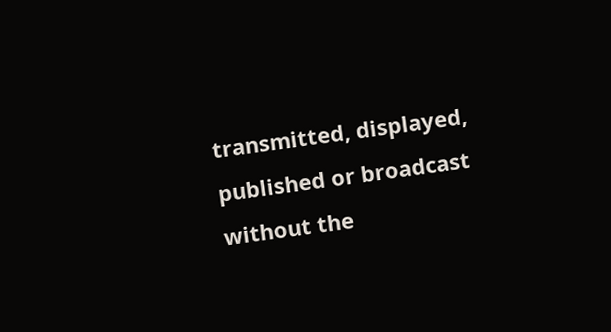transmitted, displayed, published or broadcast without the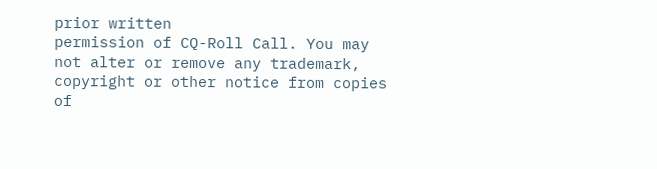prior written
permission of CQ-Roll Call. You may not alter or remove any trademark,
copyright or other notice from copies of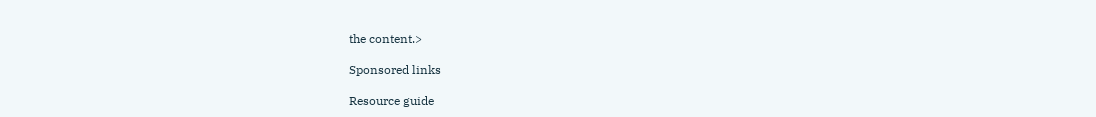the content.>

Sponsored links

Resource guide